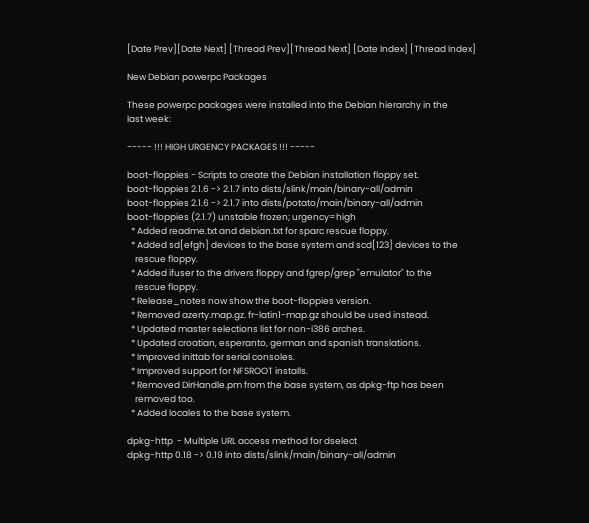[Date Prev][Date Next] [Thread Prev][Thread Next] [Date Index] [Thread Index]

New Debian powerpc Packages

These powerpc packages were installed into the Debian hierarchy in the
last week:

----- !!! HIGH URGENCY PACKAGES !!! -----

boot-floppies - Scripts to create the Debian installation floppy set.
boot-floppies 2.1.6 -> 2.1.7 into dists/slink/main/binary-all/admin
boot-floppies 2.1.6 -> 2.1.7 into dists/potato/main/binary-all/admin
boot-floppies (2.1.7) unstable frozen; urgency=high
  * Added readme.txt and debian.txt for sparc rescue floppy.
  * Added sd[efgh] devices to the base system and scd[123] devices to the
    rescue floppy.
  * Added ifuser to the drivers floppy and fgrep/grep "emulator" to the
    rescue floppy.
  * Release_notes now show the boot-floppies version.
  * Removed azerty.map.gz. fr-latin1-map.gz should be used instead.
  * Updated master selections list for non-i386 arches.
  * Updated croatian, esperanto, german and spanish translations.
  * Improved inittab for serial consoles.
  * Improved support for NFSROOT installs.
  * Removed DirHandle.pm from the base system, as dpkg-ftp has been
    removed too.
  * Added locales to the base system.

dpkg-http  - Multiple URL access method for dselect
dpkg-http 0.18 -> 0.19 into dists/slink/main/binary-all/admin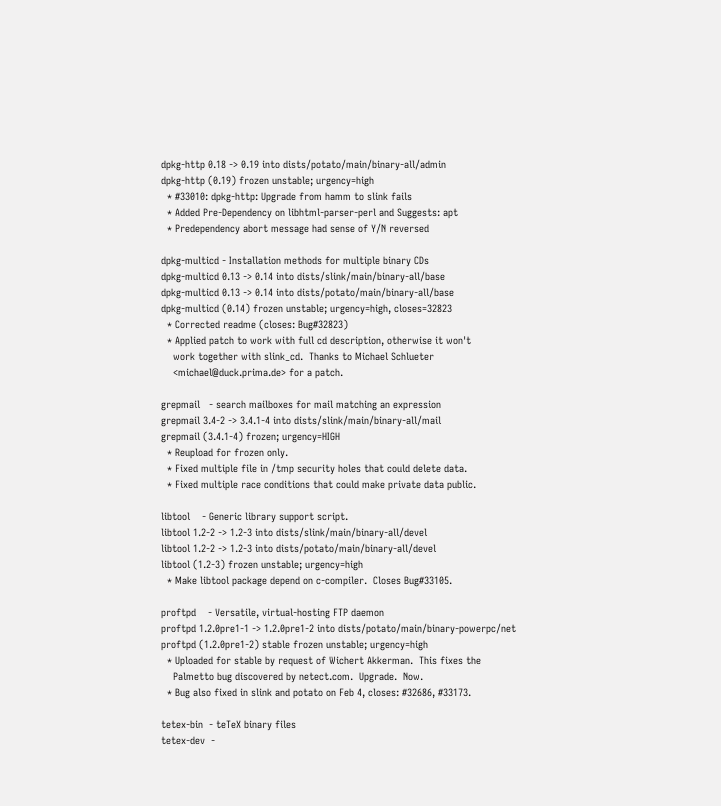dpkg-http 0.18 -> 0.19 into dists/potato/main/binary-all/admin
dpkg-http (0.19) frozen unstable; urgency=high
  * #33010: dpkg-http: Upgrade from hamm to slink fails
  * Added Pre-Dependency on libhtml-parser-perl and Suggests: apt
  * Predependency abort message had sense of Y/N reversed

dpkg-multicd - Installation methods for multiple binary CDs
dpkg-multicd 0.13 -> 0.14 into dists/slink/main/binary-all/base
dpkg-multicd 0.13 -> 0.14 into dists/potato/main/binary-all/base
dpkg-multicd (0.14) frozen unstable; urgency=high, closes=32823
  * Corrected readme (closes: Bug#32823)
  * Applied patch to work with full cd description, otherwise it won't
    work together with slink_cd.  Thanks to Michael Schlueter
    <michael@duck.prima.de> for a patch.

grepmail   - search mailboxes for mail matching an expression
grepmail 3.4-2 -> 3.4.1-4 into dists/slink/main/binary-all/mail
grepmail (3.4.1-4) frozen; urgency=HIGH
  * Reupload for frozen only.
  * Fixed multiple file in /tmp security holes that could delete data.
  * Fixed multiple race conditions that could make private data public.

libtool    - Generic library support script.
libtool 1.2-2 -> 1.2-3 into dists/slink/main/binary-all/devel
libtool 1.2-2 -> 1.2-3 into dists/potato/main/binary-all/devel
libtool (1.2-3) frozen unstable; urgency=high
  * Make libtool package depend on c-compiler.  Closes Bug#33105.

proftpd    - Versatile, virtual-hosting FTP daemon
proftpd 1.2.0pre1-1 -> 1.2.0pre1-2 into dists/potato/main/binary-powerpc/net
proftpd (1.2.0pre1-2) stable frozen unstable; urgency=high
  * Uploaded for stable by request of Wichert Akkerman.  This fixes the
    Palmetto bug discovered by netect.com.  Upgrade.  Now.
  * Bug also fixed in slink and potato on Feb 4, closes: #32686, #33173.

tetex-bin  - teTeX binary files
tetex-dev  -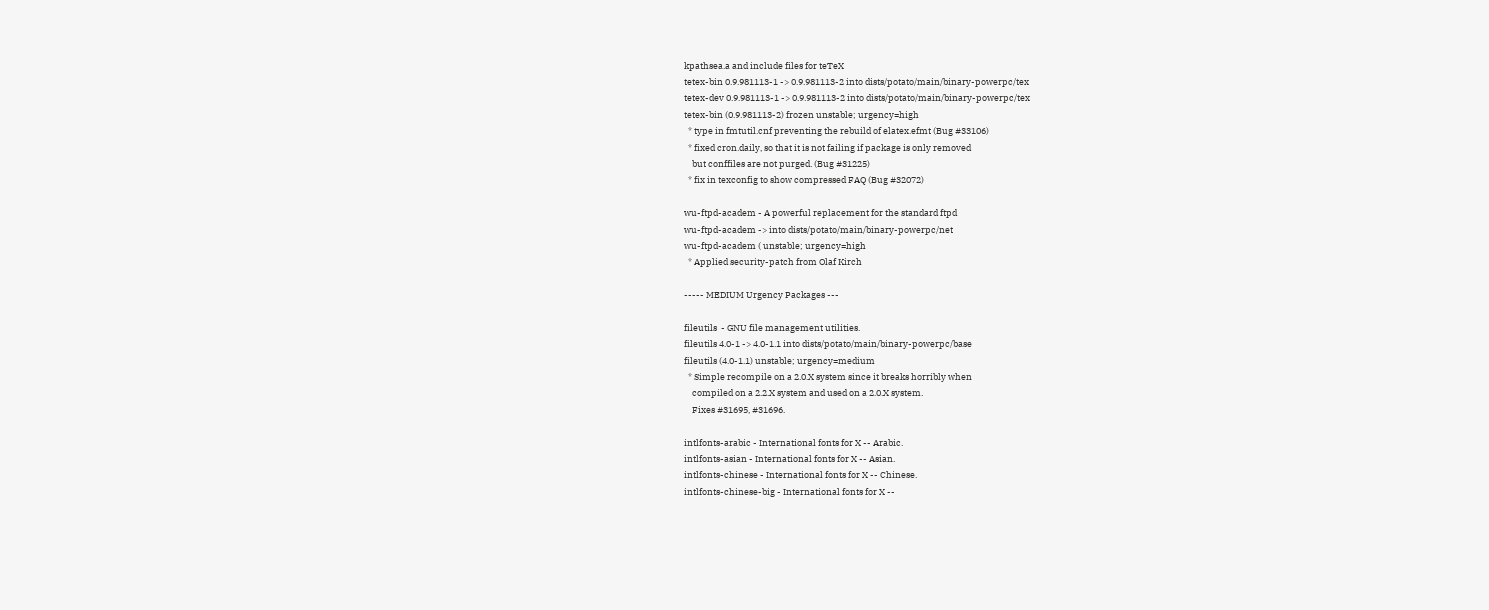kpathsea.a and include files for teTeX
tetex-bin 0.9.981113-1 -> 0.9.981113-2 into dists/potato/main/binary-powerpc/tex
tetex-dev 0.9.981113-1 -> 0.9.981113-2 into dists/potato/main/binary-powerpc/tex
tetex-bin (0.9.981113-2) frozen unstable; urgency=high
  * type in fmtutil.cnf preventing the rebuild of elatex.efmt (Bug #33106)
  * fixed cron.daily, so that it is not failing if package is only removed
    but conffiles are not purged. (Bug #31225)
  * fix in texconfig to show compressed FAQ (Bug #32072)

wu-ftpd-academ - A powerful replacement for the standard ftpd
wu-ftpd-academ -> into dists/potato/main/binary-powerpc/net
wu-ftpd-academ ( unstable; urgency=high
  * Applied security-patch from Olaf Kirch

----- MEDIUM Urgency Packages ---

fileutils  - GNU file management utilities.
fileutils 4.0-1 -> 4.0-1.1 into dists/potato/main/binary-powerpc/base
fileutils (4.0-1.1) unstable; urgency=medium
  * Simple recompile on a 2.0.X system since it breaks horribly when
    compiled on a 2.2.X system and used on a 2.0.X system.
    Fixes #31695, #31696.

intlfonts-arabic - International fonts for X -- Arabic.
intlfonts-asian - International fonts for X -- Asian.
intlfonts-chinese - International fonts for X -- Chinese.
intlfonts-chinese-big - International fonts for X --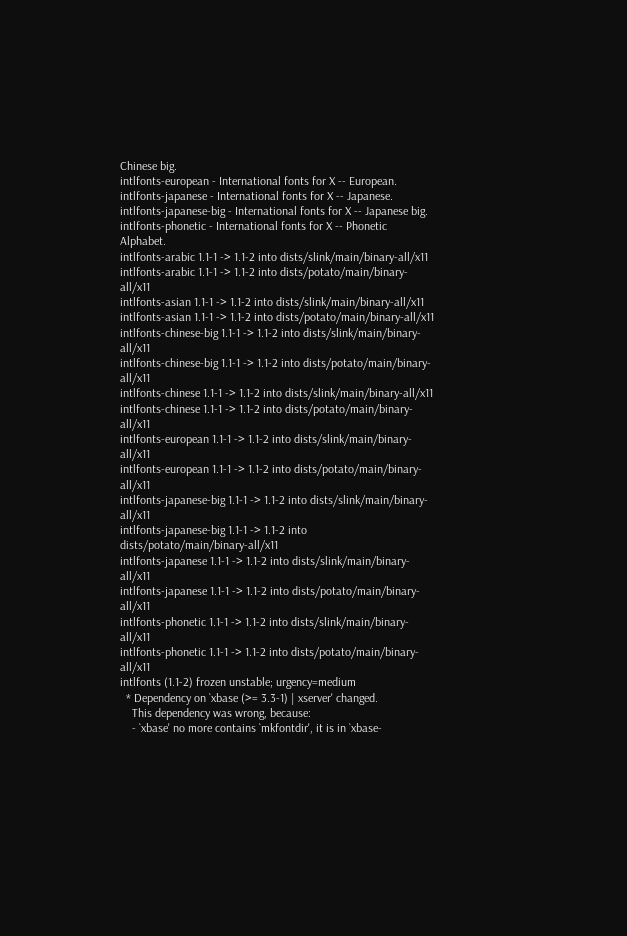Chinese big.
intlfonts-european - International fonts for X -- European.
intlfonts-japanese - International fonts for X -- Japanese.
intlfonts-japanese-big - International fonts for X -- Japanese big.
intlfonts-phonetic - International fonts for X -- Phonetic Alphabet.
intlfonts-arabic 1.1-1 -> 1.1-2 into dists/slink/main/binary-all/x11
intlfonts-arabic 1.1-1 -> 1.1-2 into dists/potato/main/binary-all/x11
intlfonts-asian 1.1-1 -> 1.1-2 into dists/slink/main/binary-all/x11
intlfonts-asian 1.1-1 -> 1.1-2 into dists/potato/main/binary-all/x11
intlfonts-chinese-big 1.1-1 -> 1.1-2 into dists/slink/main/binary-all/x11
intlfonts-chinese-big 1.1-1 -> 1.1-2 into dists/potato/main/binary-all/x11
intlfonts-chinese 1.1-1 -> 1.1-2 into dists/slink/main/binary-all/x11
intlfonts-chinese 1.1-1 -> 1.1-2 into dists/potato/main/binary-all/x11
intlfonts-european 1.1-1 -> 1.1-2 into dists/slink/main/binary-all/x11
intlfonts-european 1.1-1 -> 1.1-2 into dists/potato/main/binary-all/x11
intlfonts-japanese-big 1.1-1 -> 1.1-2 into dists/slink/main/binary-all/x11
intlfonts-japanese-big 1.1-1 -> 1.1-2 into dists/potato/main/binary-all/x11
intlfonts-japanese 1.1-1 -> 1.1-2 into dists/slink/main/binary-all/x11
intlfonts-japanese 1.1-1 -> 1.1-2 into dists/potato/main/binary-all/x11
intlfonts-phonetic 1.1-1 -> 1.1-2 into dists/slink/main/binary-all/x11
intlfonts-phonetic 1.1-1 -> 1.1-2 into dists/potato/main/binary-all/x11
intlfonts (1.1-2) frozen unstable; urgency=medium
  * Dependency on `xbase (>= 3.3-1) | xserver' changed.
    This dependency was wrong, because:
    - `xbase' no more contains `mkfontdir', it is in `xbase-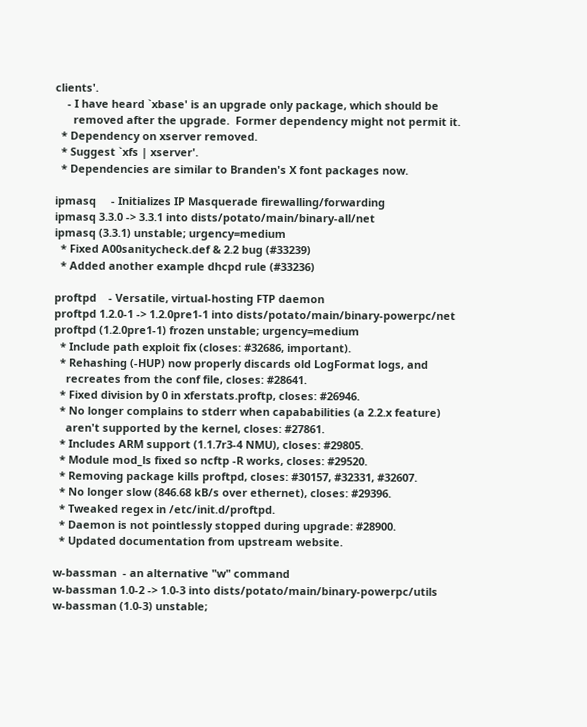clients'.
    - I have heard `xbase' is an upgrade only package, which should be
      removed after the upgrade.  Former dependency might not permit it.
  * Dependency on xserver removed.
  * Suggest `xfs | xserver'.
  * Dependencies are similar to Branden's X font packages now.

ipmasq     - Initializes IP Masquerade firewalling/forwarding
ipmasq 3.3.0 -> 3.3.1 into dists/potato/main/binary-all/net
ipmasq (3.3.1) unstable; urgency=medium
  * Fixed A00sanitycheck.def & 2.2 bug (#33239)
  * Added another example dhcpd rule (#33236)

proftpd    - Versatile, virtual-hosting FTP daemon
proftpd 1.2.0-1 -> 1.2.0pre1-1 into dists/potato/main/binary-powerpc/net
proftpd (1.2.0pre1-1) frozen unstable; urgency=medium
  * Include path exploit fix (closes: #32686, important).
  * Rehashing (-HUP) now properly discards old LogFormat logs, and
    recreates from the conf file, closes: #28641.
  * Fixed division by 0 in xferstats.proftp, closes: #26946.
  * No longer complains to stderr when capababilities (a 2.2.x feature)
    aren't supported by the kernel, closes: #27861.
  * Includes ARM support (1.1.7r3-4 NMU), closes: #29805.
  * Module mod_ls fixed so ncftp -R works, closes: #29520.
  * Removing package kills proftpd, closes: #30157, #32331, #32607.
  * No longer slow (846.68 kB/s over ethernet), closes: #29396.
  * Tweaked regex in /etc/init.d/proftpd.
  * Daemon is not pointlessly stopped during upgrade: #28900.
  * Updated documentation from upstream website.

w-bassman  - an alternative "w" command
w-bassman 1.0-2 -> 1.0-3 into dists/potato/main/binary-powerpc/utils
w-bassman (1.0-3) unstable;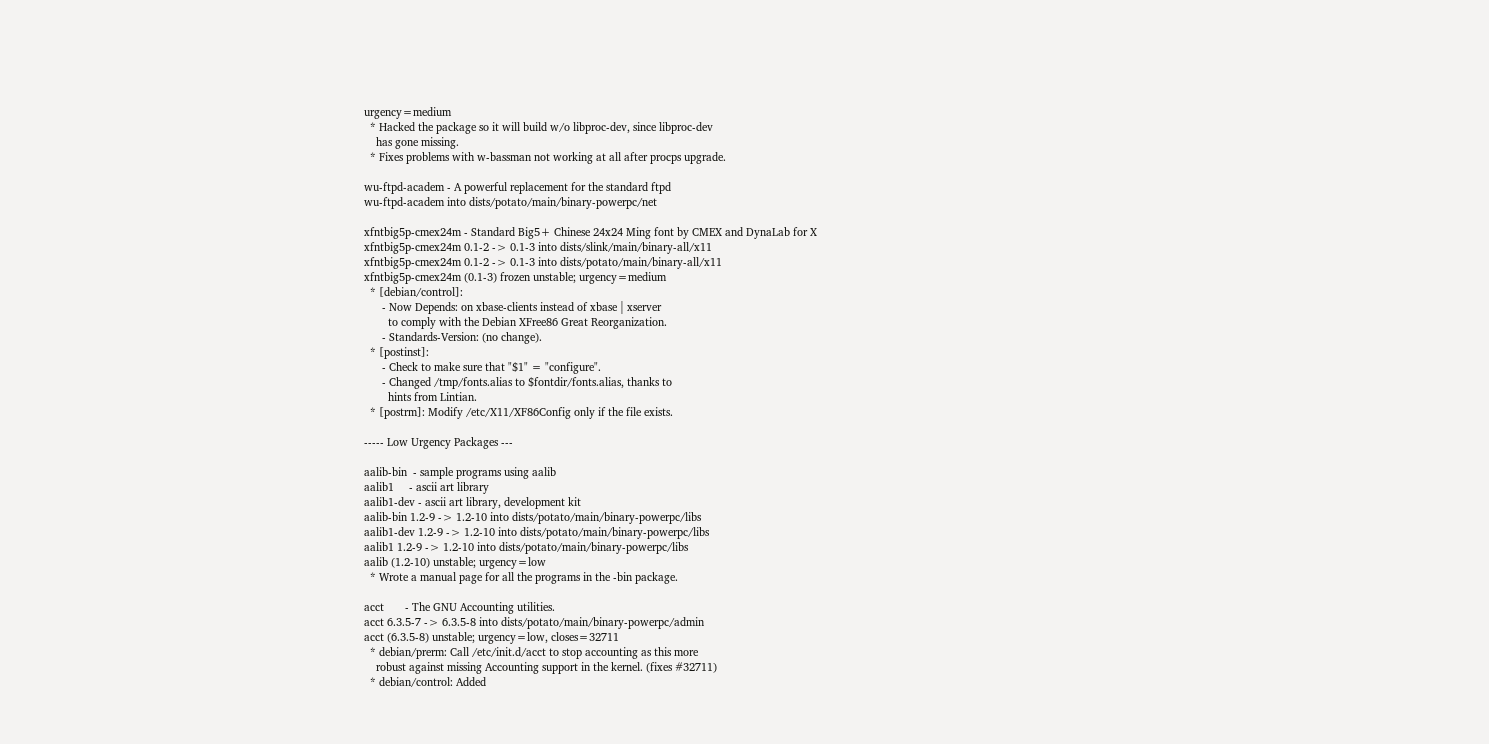urgency=medium
  * Hacked the package so it will build w/o libproc-dev, since libproc-dev
    has gone missing.
  * Fixes problems with w-bassman not working at all after procps upgrade.

wu-ftpd-academ - A powerful replacement for the standard ftpd
wu-ftpd-academ into dists/potato/main/binary-powerpc/net

xfntbig5p-cmex24m - Standard Big5+ Chinese 24x24 Ming font by CMEX and DynaLab for X
xfntbig5p-cmex24m 0.1-2 -> 0.1-3 into dists/slink/main/binary-all/x11
xfntbig5p-cmex24m 0.1-2 -> 0.1-3 into dists/potato/main/binary-all/x11
xfntbig5p-cmex24m (0.1-3) frozen unstable; urgency=medium
  * [debian/control]:
      - Now Depends: on xbase-clients instead of xbase | xserver
        to comply with the Debian XFree86 Great Reorganization.
      - Standards-Version: (no change).
  * [postinst]:
      - Check to make sure that "$1" = "configure".
      - Changed /tmp/fonts.alias to $fontdir/fonts.alias, thanks to
        hints from Lintian.
  * [postrm]: Modify /etc/X11/XF86Config only if the file exists.

----- Low Urgency Packages ---

aalib-bin  - sample programs using aalib
aalib1     - ascii art library
aalib1-dev - ascii art library, development kit
aalib-bin 1.2-9 -> 1.2-10 into dists/potato/main/binary-powerpc/libs
aalib1-dev 1.2-9 -> 1.2-10 into dists/potato/main/binary-powerpc/libs
aalib1 1.2-9 -> 1.2-10 into dists/potato/main/binary-powerpc/libs
aalib (1.2-10) unstable; urgency=low
  * Wrote a manual page for all the programs in the -bin package.

acct       - The GNU Accounting utilities.
acct 6.3.5-7 -> 6.3.5-8 into dists/potato/main/binary-powerpc/admin
acct (6.3.5-8) unstable; urgency=low, closes=32711
  * debian/prerm: Call /etc/init.d/acct to stop accounting as this more
    robust against missing Accounting support in the kernel. (fixes #32711)
  * debian/control: Added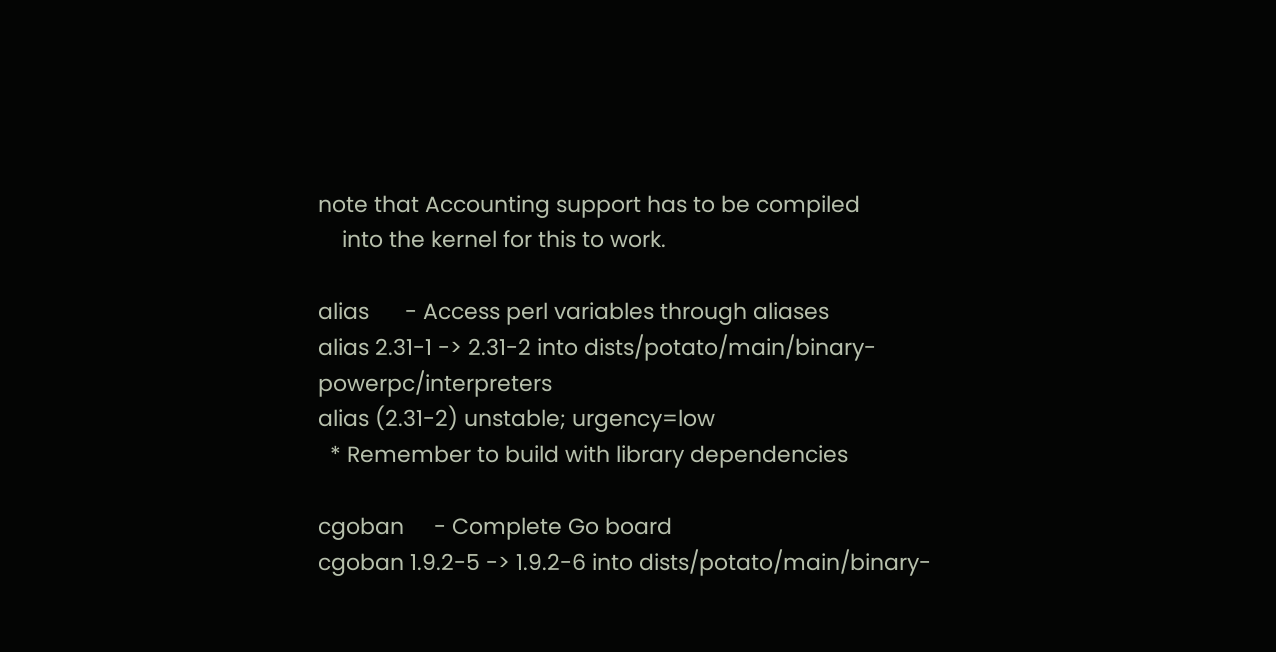note that Accounting support has to be compiled
    into the kernel for this to work.

alias      - Access perl variables through aliases
alias 2.31-1 -> 2.31-2 into dists/potato/main/binary-powerpc/interpreters
alias (2.31-2) unstable; urgency=low
  * Remember to build with library dependencies

cgoban     - Complete Go board
cgoban 1.9.2-5 -> 1.9.2-6 into dists/potato/main/binary-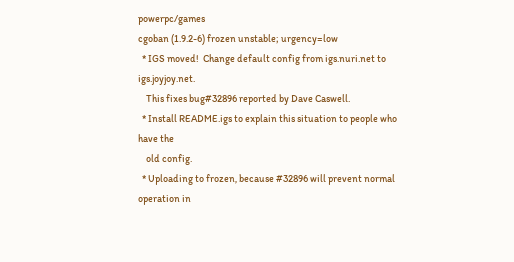powerpc/games
cgoban (1.9.2-6) frozen unstable; urgency=low
  * IGS moved!  Change default config from igs.nuri.net to igs.joyjoy.net.
    This fixes bug#32896 reported by Dave Caswell.
  * Install README.igs to explain this situation to people who have the
    old config.
  * Uploading to frozen, because #32896 will prevent normal operation in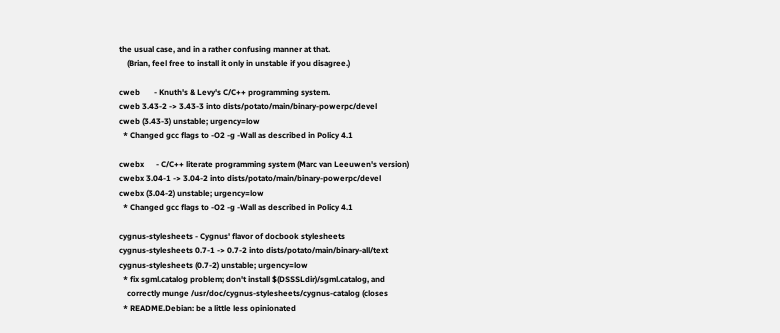the usual case, and in a rather confusing manner at that.
    (Brian, feel free to install it only in unstable if you disagree.)

cweb       - Knuth's & Levy's C/C++ programming system.
cweb 3.43-2 -> 3.43-3 into dists/potato/main/binary-powerpc/devel
cweb (3.43-3) unstable; urgency=low
  * Changed gcc flags to -O2 -g -Wall as described in Policy 4.1

cwebx      - C/C++ literate programming system (Marc van Leeuwen's version)
cwebx 3.04-1 -> 3.04-2 into dists/potato/main/binary-powerpc/devel
cwebx (3.04-2) unstable; urgency=low
  * Changed gcc flags to -O2 -g -Wall as described in Policy 4.1

cygnus-stylesheets - Cygnus' flavor of docbook stylesheets
cygnus-stylesheets 0.7-1 -> 0.7-2 into dists/potato/main/binary-all/text
cygnus-stylesheets (0.7-2) unstable; urgency=low
  * fix sgml.catalog problem; don't install $(DSSSLdir)/sgml.catalog, and
    correctly munge /usr/doc/cygnus-stylesheets/cygnus-catalog (closes
  * README.Debian: be a little less opinionated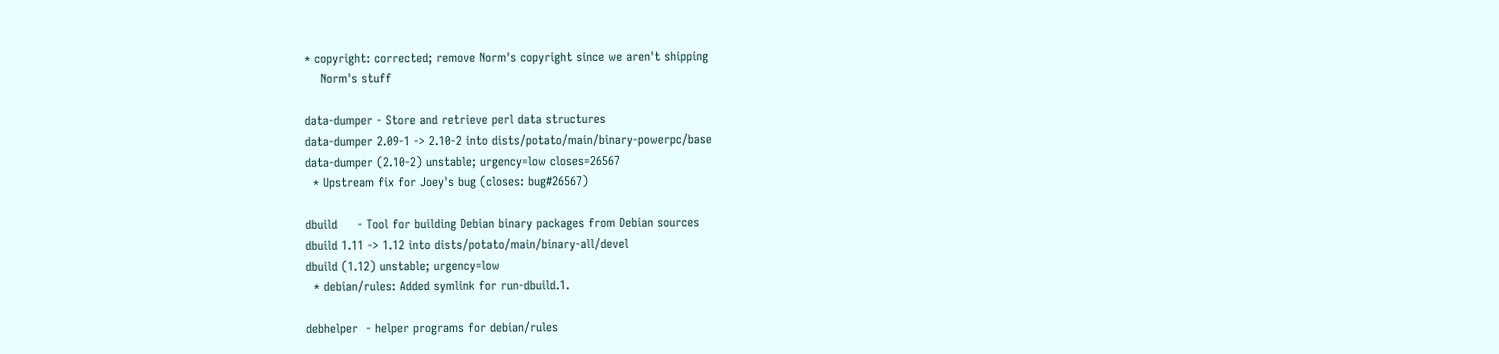* copyright: corrected; remove Norm's copyright since we aren't shipping
    Norm's stuff

data-dumper - Store and retrieve perl data structures
data-dumper 2.09-1 -> 2.10-2 into dists/potato/main/binary-powerpc/base
data-dumper (2.10-2) unstable; urgency=low closes=26567
  * Upstream fix for Joey's bug (closes: bug#26567)

dbuild     - Tool for building Debian binary packages from Debian sources
dbuild 1.11 -> 1.12 into dists/potato/main/binary-all/devel
dbuild (1.12) unstable; urgency=low
  * debian/rules: Added symlink for run-dbuild.1.

debhelper  - helper programs for debian/rules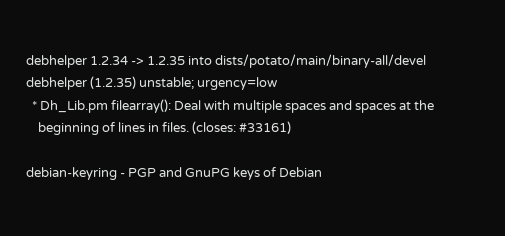debhelper 1.2.34 -> 1.2.35 into dists/potato/main/binary-all/devel
debhelper (1.2.35) unstable; urgency=low
  * Dh_Lib.pm filearray(): Deal with multiple spaces and spaces at the
    beginning of lines in files. (closes: #33161)

debian-keyring - PGP and GnuPG keys of Debian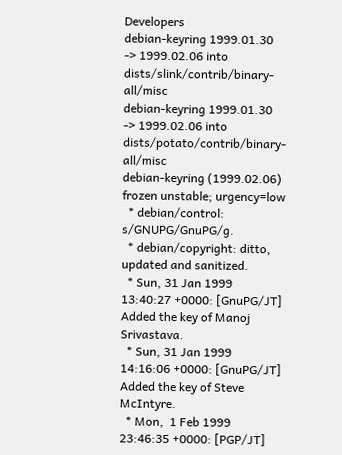Developers
debian-keyring 1999.01.30 -> 1999.02.06 into dists/slink/contrib/binary-all/misc
debian-keyring 1999.01.30 -> 1999.02.06 into dists/potato/contrib/binary-all/misc
debian-keyring (1999.02.06) frozen unstable; urgency=low
  * debian/control: s/GNUPG/GnuPG/g.
  * debian/copyright: ditto, updated and sanitized.
  * Sun, 31 Jan 1999 13:40:27 +0000: [GnuPG/JT] Added the key of Manoj Srivastava.
  * Sun, 31 Jan 1999 14:16:06 +0000: [GnuPG/JT] Added the key of Steve McIntyre.
  * Mon,  1 Feb 1999 23:46:35 +0000: [PGP/JT]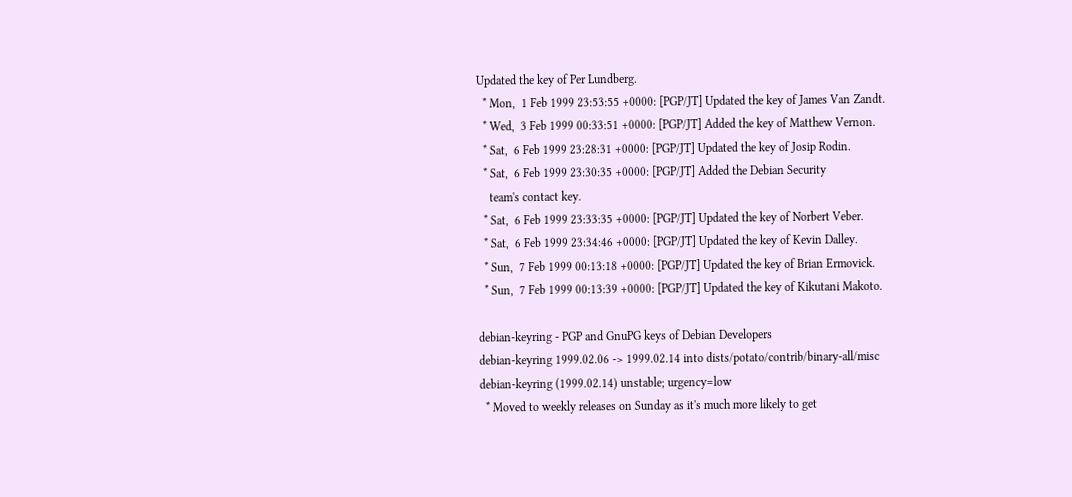Updated the key of Per Lundberg.
  * Mon,  1 Feb 1999 23:53:55 +0000: [PGP/JT] Updated the key of James Van Zandt.
  * Wed,  3 Feb 1999 00:33:51 +0000: [PGP/JT] Added the key of Matthew Vernon.
  * Sat,  6 Feb 1999 23:28:31 +0000: [PGP/JT] Updated the key of Josip Rodin.
  * Sat,  6 Feb 1999 23:30:35 +0000: [PGP/JT] Added the Debian Security
    team's contact key.
  * Sat,  6 Feb 1999 23:33:35 +0000: [PGP/JT] Updated the key of Norbert Veber.
  * Sat,  6 Feb 1999 23:34:46 +0000: [PGP/JT] Updated the key of Kevin Dalley.
  * Sun,  7 Feb 1999 00:13:18 +0000: [PGP/JT] Updated the key of Brian Ermovick.
  * Sun,  7 Feb 1999 00:13:39 +0000: [PGP/JT] Updated the key of Kikutani Makoto.

debian-keyring - PGP and GnuPG keys of Debian Developers
debian-keyring 1999.02.06 -> 1999.02.14 into dists/potato/contrib/binary-all/misc
debian-keyring (1999.02.14) unstable; urgency=low
  * Moved to weekly releases on Sunday as it's much more likely to get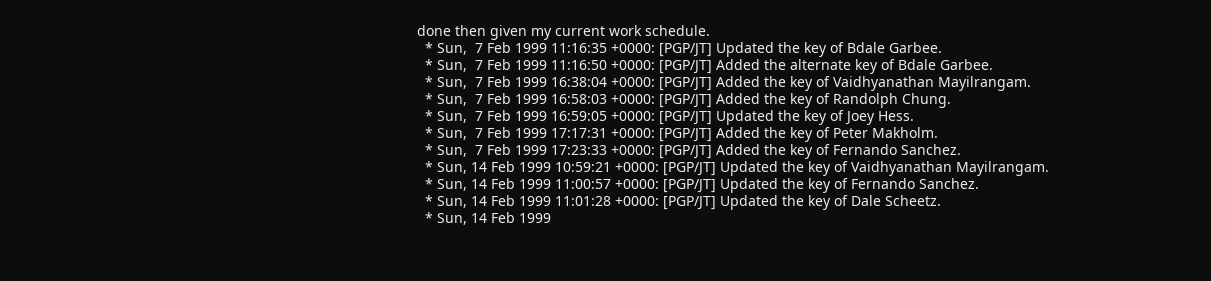done then given my current work schedule.
  * Sun,  7 Feb 1999 11:16:35 +0000: [PGP/JT] Updated the key of Bdale Garbee.
  * Sun,  7 Feb 1999 11:16:50 +0000: [PGP/JT] Added the alternate key of Bdale Garbee.
  * Sun,  7 Feb 1999 16:38:04 +0000: [PGP/JT] Added the key of Vaidhyanathan Mayilrangam.
  * Sun,  7 Feb 1999 16:58:03 +0000: [PGP/JT] Added the key of Randolph Chung.
  * Sun,  7 Feb 1999 16:59:05 +0000: [PGP/JT] Updated the key of Joey Hess.
  * Sun,  7 Feb 1999 17:17:31 +0000: [PGP/JT] Added the key of Peter Makholm.
  * Sun,  7 Feb 1999 17:23:33 +0000: [PGP/JT] Added the key of Fernando Sanchez.
  * Sun, 14 Feb 1999 10:59:21 +0000: [PGP/JT] Updated the key of Vaidhyanathan Mayilrangam.
  * Sun, 14 Feb 1999 11:00:57 +0000: [PGP/JT] Updated the key of Fernando Sanchez.
  * Sun, 14 Feb 1999 11:01:28 +0000: [PGP/JT] Updated the key of Dale Scheetz.
  * Sun, 14 Feb 1999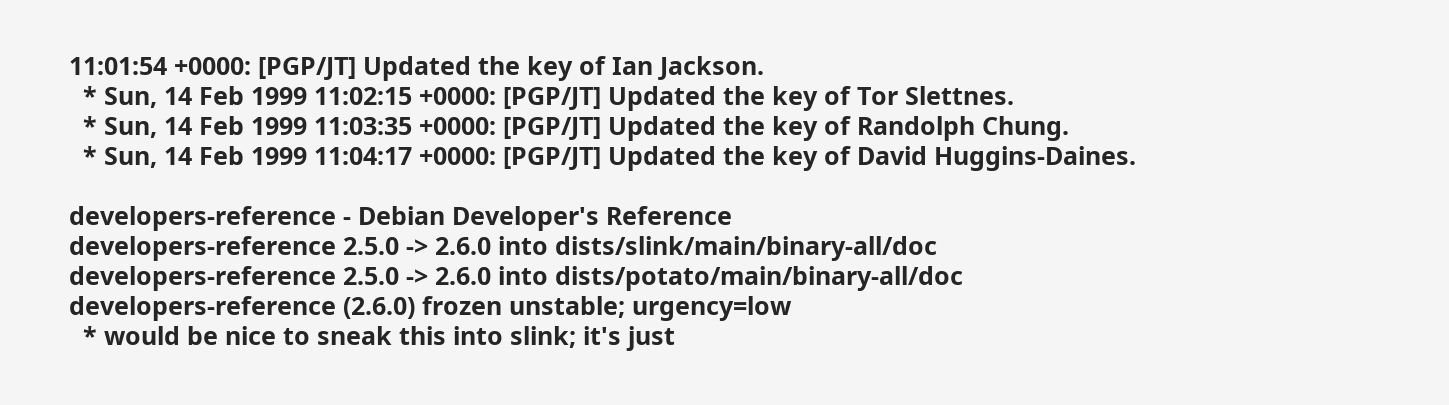11:01:54 +0000: [PGP/JT] Updated the key of Ian Jackson.
  * Sun, 14 Feb 1999 11:02:15 +0000: [PGP/JT] Updated the key of Tor Slettnes.
  * Sun, 14 Feb 1999 11:03:35 +0000: [PGP/JT] Updated the key of Randolph Chung.
  * Sun, 14 Feb 1999 11:04:17 +0000: [PGP/JT] Updated the key of David Huggins-Daines.

developers-reference - Debian Developer's Reference
developers-reference 2.5.0 -> 2.6.0 into dists/slink/main/binary-all/doc
developers-reference 2.5.0 -> 2.6.0 into dists/potato/main/binary-all/doc
developers-reference (2.6.0) frozen unstable; urgency=low
  * would be nice to sneak this into slink; it's just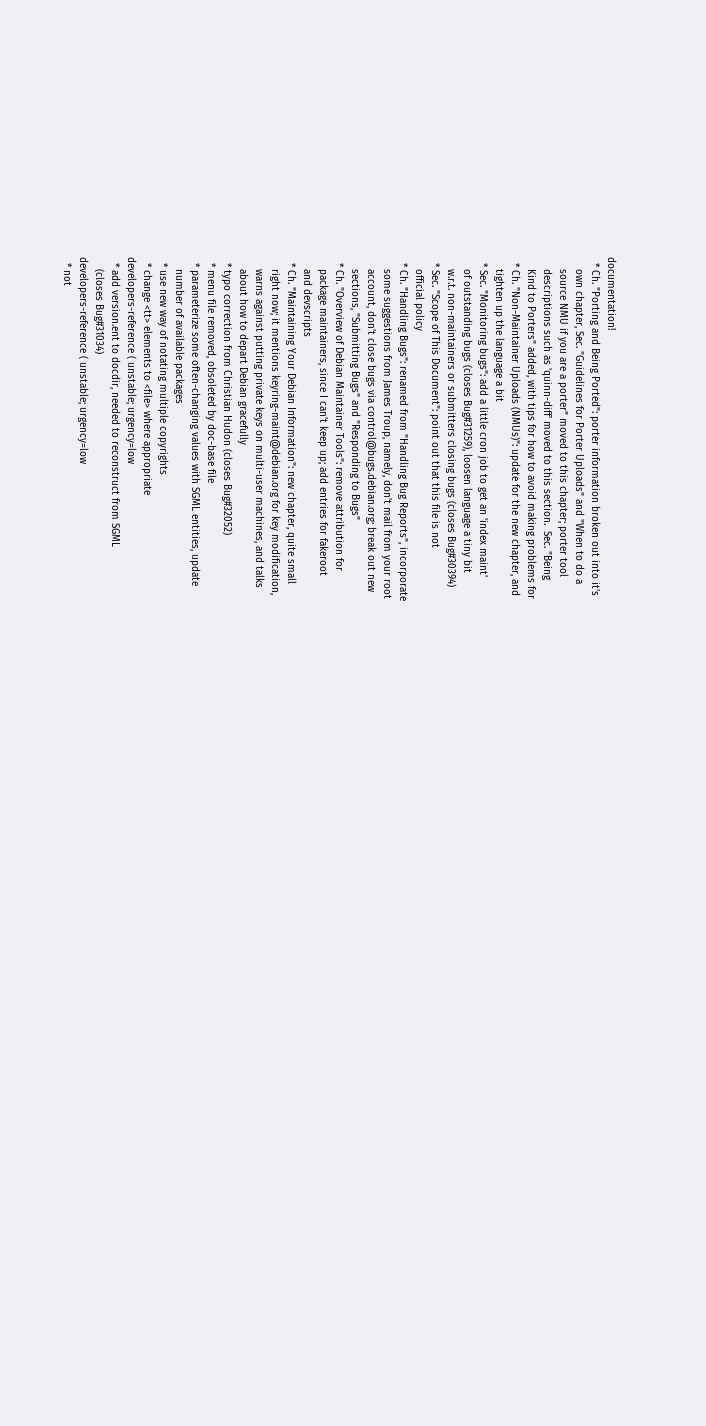documentation!
  * Ch. "Porting and Being Ported": porter information broken out into it's
    own chapter, Sec. "Guidelines for Porter Uploads" and "When to do a
    source NMU if you are a porter" moved to this chapter; porter tool
    descriptions such as 'quinn-diff' moved to this section.  Sec. "Being
    Kind to Porters" added, with tips for how to avoid making problems for
  * Ch. "Non-Maintainer Uploads (NMUs)": update for the new chapter, and
    tighten up the language a bit
  * Sec. "Monitoring bugs": add a little cron job to get an 'index maint'
    of outstanding bugs (closes Bug#31259), loosen language a tiny bit
    w.r.t. non-maintainers or submitters closing bugs (closes Bug#30394)
  * Sec. "Scope of This Document": point out that this file is not
    official policy
  * Ch. "Handling Bugs": renamed from "Handling Bug Reports", incorporate
    some suggestions from James Troup, namely, don't mail from your root
    account, don't close bugs via control@bugs.debian.org; break out new
    sections, "Submitting Bugs" and "Responding to Bugs"
  * Ch. "Overview of Debian Maintainer Tools": remove attribution for
    package maintainers, since I can't keep up; add entries for fakeroot
    and devscripts
  * Ch. "Maintaining Your Debian Information": new chapter, quite small
    right now; it mentions keyring-maint@debian.org for key modification,
    warns against putting private keys on multi-user machines, and talks
    about how to depart Debian gracefully
  * typo correction from Christian Hudon (closes Bug#32052)
  * menu file removed, obsoleted by doc-base file
  * parameterize some often-changing values with SGML entities, update
    number of available packages
  * use new way of notating multiple copyrights
  * change <tt> elements to <file> where appropriate
developers-reference ( unstable; urgency=low
  * add version.ent to docdir, needed to reconstruct from SGML
    (closes Bug#31034)
developers-reference ( unstable; urgency=low
  * not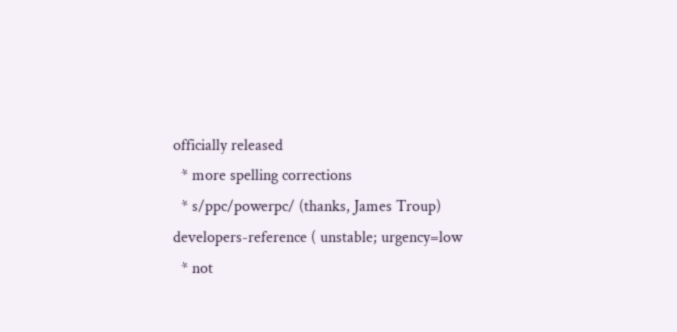officially released
  * more spelling corrections
  * s/ppc/powerpc/ (thanks, James Troup)
developers-reference ( unstable; urgency=low
  * not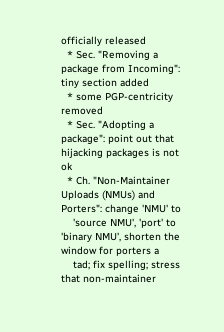officially released
  * Sec. "Removing a package from Incoming": tiny section added
  * some PGP-centricity removed
  * Sec. "Adopting a package": point out that hijacking packages is not ok
  * Ch. "Non-Maintainer Uploads (NMUs) and Porters": change 'NMU' to
    'source NMU', 'port' to 'binary NMU', shorten the window for porters a
    tad; fix spelling; stress that non-maintainer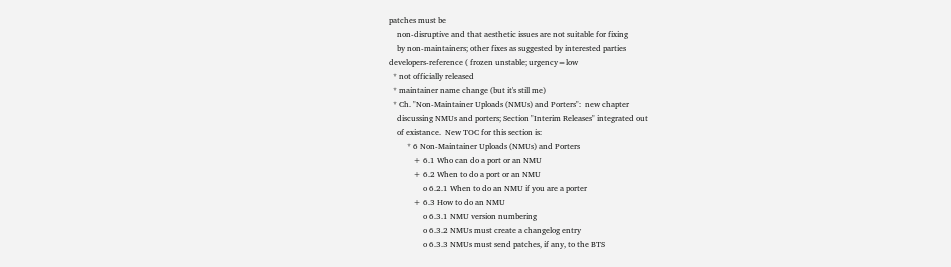patches must be
    non-disruptive and that aesthetic issues are not suitable for fixing
    by non-maintainers; other fixes as suggested by interested parties
developers-reference ( frozen unstable; urgency=low
  * not officially released
  * maintainer name change (but it's still me)
  * Ch. "Non-Maintainer Uploads (NMUs) and Porters":  new chapter
    discussing NMUs and porters; Section "Interim Releases" integrated out
    of existance.  New TOC for this section is:
         * 6 Non-Maintainer Uploads (NMUs) and Porters
            + 6.1 Who can do a port or an NMU
            + 6.2 When to do a port or an NMU
                 o 6.2.1 When to do an NMU if you are a porter
            + 6.3 How to do an NMU
                 o 6.3.1 NMU version numbering
                 o 6.3.2 NMUs must create a changelog entry
                 o 6.3.3 NMUs must send patches, if any, to the BTS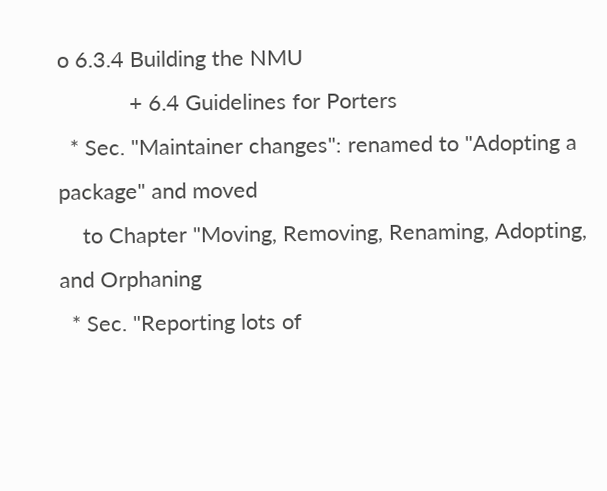o 6.3.4 Building the NMU
            + 6.4 Guidelines for Porters
  * Sec. "Maintainer changes": renamed to "Adopting a package" and moved
    to Chapter "Moving, Removing, Renaming, Adopting, and Orphaning
  * Sec. "Reporting lots of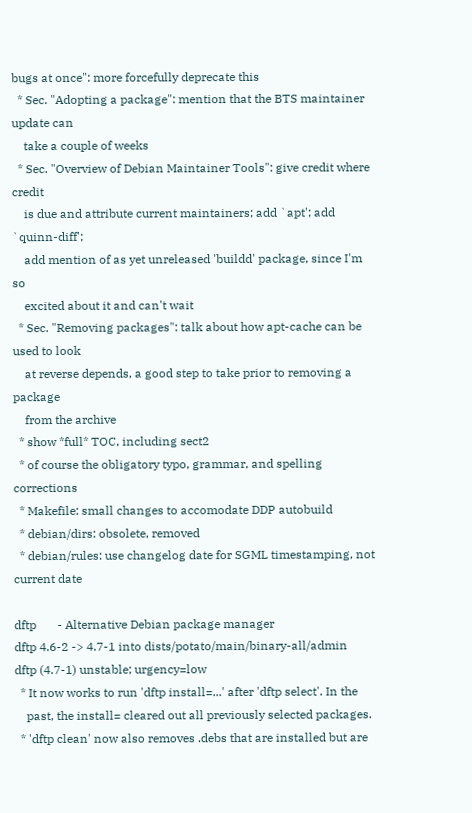bugs at once": more forcefully deprecate this
  * Sec. "Adopting a package": mention that the BTS maintainer update can
    take a couple of weeks
  * Sec. "Overview of Debian Maintainer Tools": give credit where credit
    is due and attribute current maintainers; add `apt'; add `quinn-diff';
    add mention of as yet unreleased 'buildd' package, since I'm so
    excited about it and can't wait
  * Sec. "Removing packages": talk about how apt-cache can be used to look
    at reverse depends, a good step to take prior to removing a package
    from the archive
  * show *full* TOC, including sect2
  * of course the obligatory typo, grammar, and spelling corrections
  * Makefile: small changes to accomodate DDP autobuild
  * debian/dirs: obsolete, removed
  * debian/rules: use changelog date for SGML timestamping, not current date

dftp       - Alternative Debian package manager
dftp 4.6-2 -> 4.7-1 into dists/potato/main/binary-all/admin
dftp (4.7-1) unstable; urgency=low
  * It now works to run 'dftp install=...' after 'dftp select'. In the
    past, the install= cleared out all previously selected packages.
  * 'dftp clean' now also removes .debs that are installed but are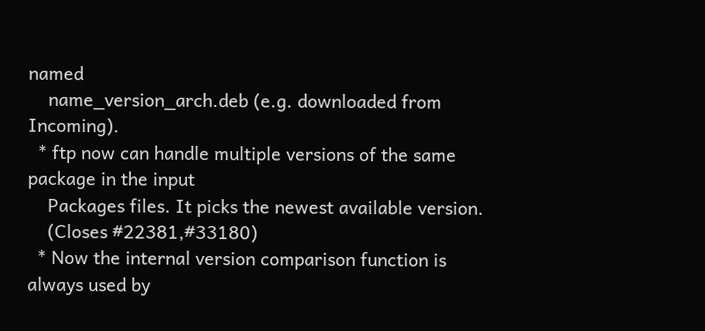named
    name_version_arch.deb (e.g. downloaded from Incoming).
  * ftp now can handle multiple versions of the same package in the input
    Packages files. It picks the newest available version.
    (Closes #22381,#33180)
  * Now the internal version comparison function is always used by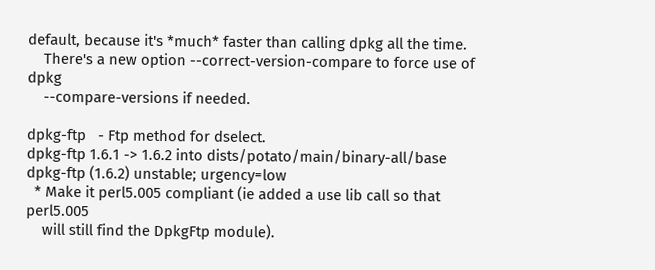default, because it's *much* faster than calling dpkg all the time.
    There's a new option --correct-version-compare to force use of dpkg
    --compare-versions if needed.

dpkg-ftp   - Ftp method for dselect.
dpkg-ftp 1.6.1 -> 1.6.2 into dists/potato/main/binary-all/base
dpkg-ftp (1.6.2) unstable; urgency=low
  * Make it perl5.005 compliant (ie added a use lib call so that perl5.005
    will still find the DpkgFtp module).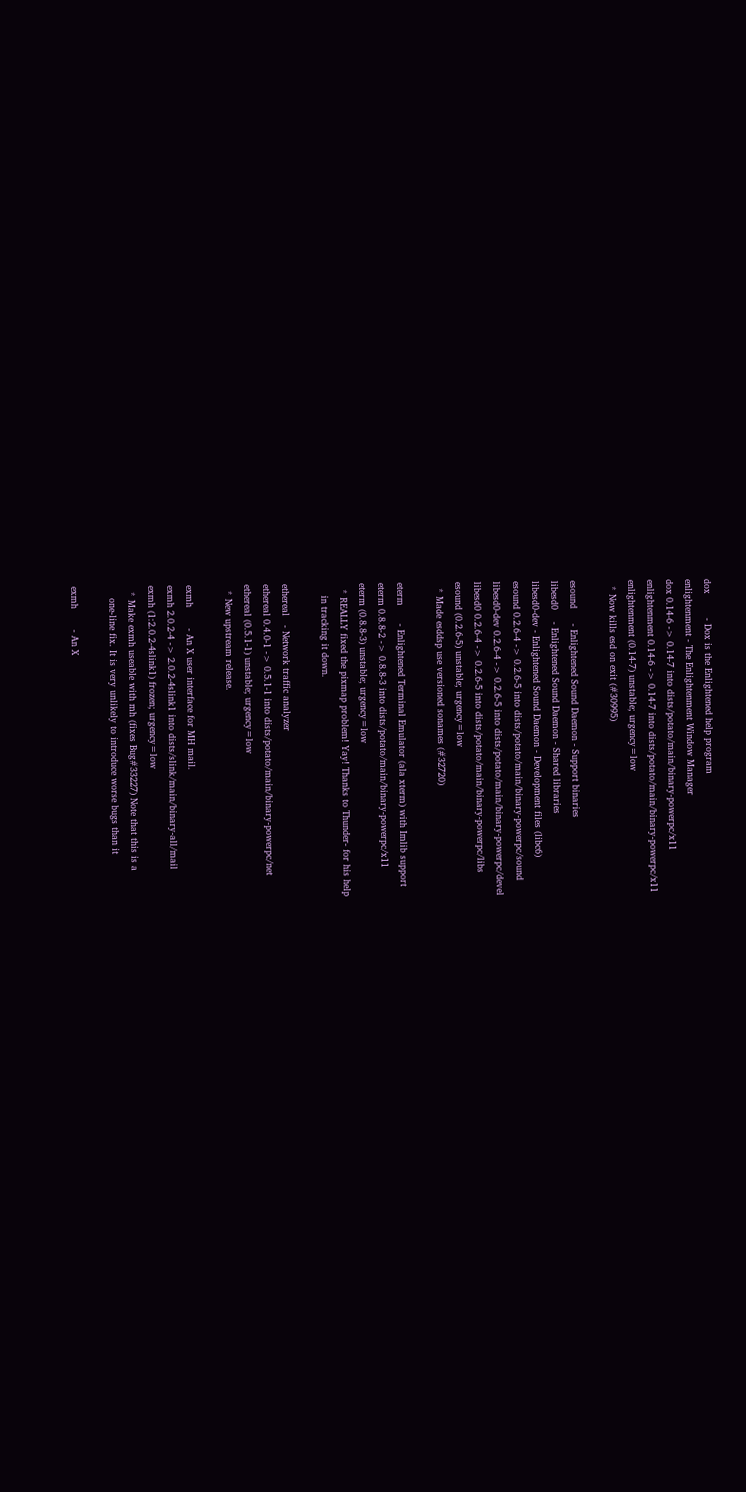dox        - Dox is the Enlightened help program
enlightenment - The Enlightenment Window Manager
dox 0.14-6 -> 0.14-7 into dists/potato/main/binary-powerpc/x11
enlightenment 0.14-6 -> 0.14-7 into dists/potato/main/binary-powerpc/x11
enlightenment (0.14-7) unstable; urgency=low
  * Now kills esd on exit (#30995)

esound     - Enlightened Sound Daemon - Support binaries
libesd0    - Enlightened Sound Daemon - Shared libraries
libesd0-dev - Enlightened Sound Daemon - Development files (libc6)
esound 0.2.6-4 -> 0.2.6-5 into dists/potato/main/binary-powerpc/sound
libesd0-dev 0.2.6-4 -> 0.2.6-5 into dists/potato/main/binary-powerpc/devel
libesd0 0.2.6-4 -> 0.2.6-5 into dists/potato/main/binary-powerpc/libs
esound (0.2.6-5) unstable; urgency=low
  * Made esddsp use versioned sonames (#32720)

eterm      - Enlightened Terminal Emulator (ala xterm) with Imlib support
eterm 0.8.8-2 -> 0.8.8-3 into dists/potato/main/binary-powerpc/x11
eterm (0.8.8-3) unstable; urgency=low
  * REALLY fixed the pixmap problem! Yay! Thanks to Thunder- for his help
    in tracking it down.

ethereal   - Network traffic analyzer
ethereal 0.4.0-1 -> 0.5.1-1 into dists/potato/main/binary-powerpc/net
ethereal (0.5.1-1) unstable; urgency=low
  * New upstream release.

exmh       - An X user interface for MH mail.
exmh 2.0.2-4 -> 2.0.2-4slink1 into dists/slink/main/binary-all/mail
exmh (1:2.0.2-4slink1) frozen; urgency=low
  * Make exmh useable with mh (fixes Bug#33227) Note that this is a
    one-line fix. It is very unlikely to introduce worse bugs than it

exmh       - An X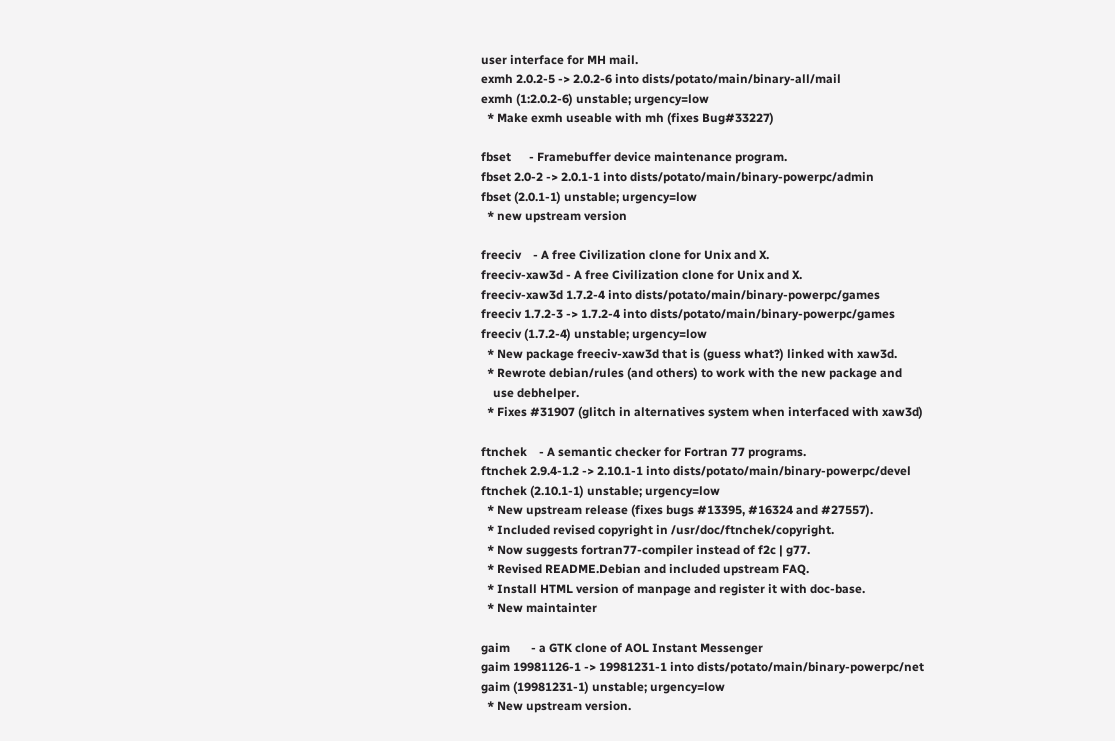user interface for MH mail.
exmh 2.0.2-5 -> 2.0.2-6 into dists/potato/main/binary-all/mail
exmh (1:2.0.2-6) unstable; urgency=low
  * Make exmh useable with mh (fixes Bug#33227)

fbset      - Framebuffer device maintenance program.
fbset 2.0-2 -> 2.0.1-1 into dists/potato/main/binary-powerpc/admin
fbset (2.0.1-1) unstable; urgency=low
  * new upstream version

freeciv    - A free Civilization clone for Unix and X.
freeciv-xaw3d - A free Civilization clone for Unix and X.
freeciv-xaw3d 1.7.2-4 into dists/potato/main/binary-powerpc/games
freeciv 1.7.2-3 -> 1.7.2-4 into dists/potato/main/binary-powerpc/games
freeciv (1.7.2-4) unstable; urgency=low
  * New package freeciv-xaw3d that is (guess what?) linked with xaw3d.
  * Rewrote debian/rules (and others) to work with the new package and
    use debhelper.
  * Fixes #31907 (glitch in alternatives system when interfaced with xaw3d)

ftnchek    - A semantic checker for Fortran 77 programs.
ftnchek 2.9.4-1.2 -> 2.10.1-1 into dists/potato/main/binary-powerpc/devel
ftnchek (2.10.1-1) unstable; urgency=low
  * New upstream release (fixes bugs #13395, #16324 and #27557).
  * Included revised copyright in /usr/doc/ftnchek/copyright.
  * Now suggests fortran77-compiler instead of f2c | g77.
  * Revised README.Debian and included upstream FAQ.
  * Install HTML version of manpage and register it with doc-base.
  * New maintainter

gaim       - a GTK clone of AOL Instant Messenger
gaim 19981126-1 -> 19981231-1 into dists/potato/main/binary-powerpc/net
gaim (19981231-1) unstable; urgency=low
  * New upstream version.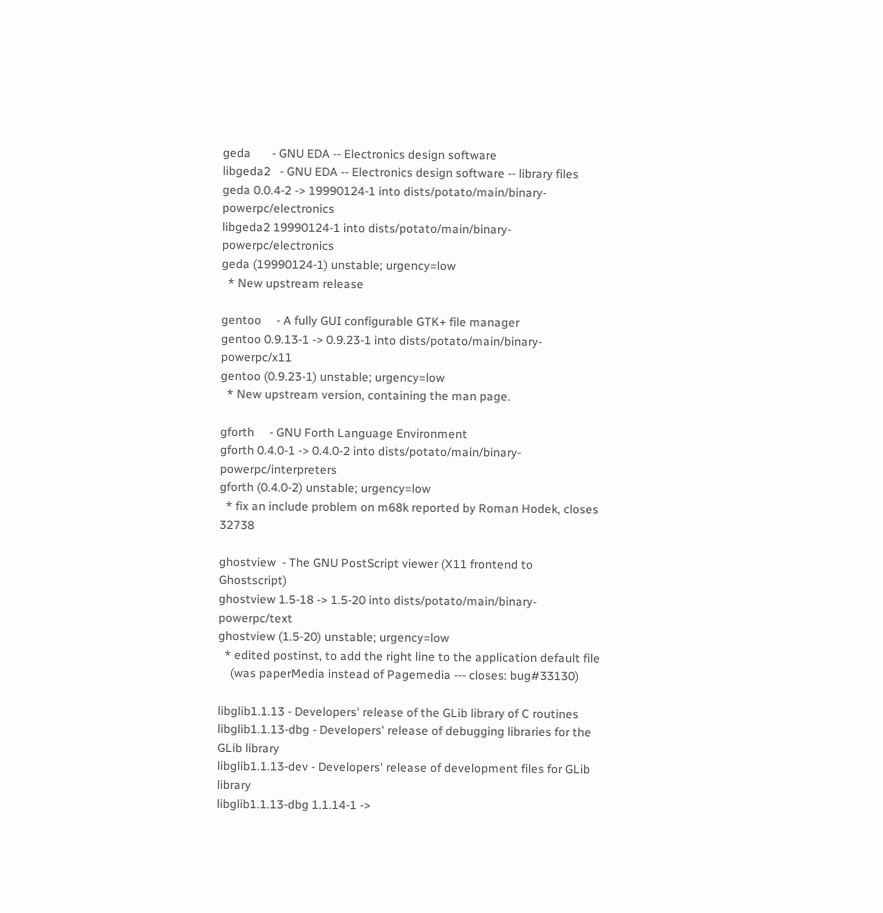geda       - GNU EDA -- Electronics design software
libgeda2   - GNU EDA -- Electronics design software -- library files
geda 0.0.4-2 -> 19990124-1 into dists/potato/main/binary-powerpc/electronics
libgeda2 19990124-1 into dists/potato/main/binary-powerpc/electronics
geda (19990124-1) unstable; urgency=low
  * New upstream release

gentoo     - A fully GUI configurable GTK+ file manager
gentoo 0.9.13-1 -> 0.9.23-1 into dists/potato/main/binary-powerpc/x11
gentoo (0.9.23-1) unstable; urgency=low
  * New upstream version, containing the man page.

gforth     - GNU Forth Language Environment
gforth 0.4.0-1 -> 0.4.0-2 into dists/potato/main/binary-powerpc/interpreters
gforth (0.4.0-2) unstable; urgency=low
  * fix an include problem on m68k reported by Roman Hodek, closes 32738

ghostview  - The GNU PostScript viewer (X11 frontend to Ghostscript)
ghostview 1.5-18 -> 1.5-20 into dists/potato/main/binary-powerpc/text
ghostview (1.5-20) unstable; urgency=low
  * edited postinst, to add the right line to the application default file
    (was paperMedia instead of Pagemedia --- closes: bug#33130)

libglib1.1.13 - Developers' release of the GLib library of C routines
libglib1.1.13-dbg - Developers' release of debugging libraries for the GLib library
libglib1.1.13-dev - Developers' release of development files for GLib library
libglib1.1.13-dbg 1.1.14-1 ->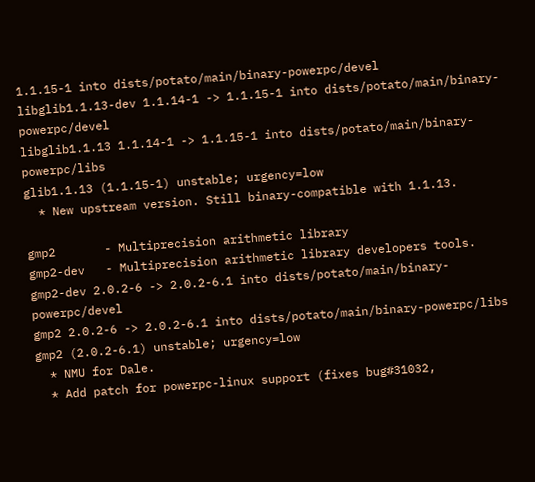1.1.15-1 into dists/potato/main/binary-powerpc/devel
libglib1.1.13-dev 1.1.14-1 -> 1.1.15-1 into dists/potato/main/binary-powerpc/devel
libglib1.1.13 1.1.14-1 -> 1.1.15-1 into dists/potato/main/binary-powerpc/libs
glib1.1.13 (1.1.15-1) unstable; urgency=low
  * New upstream version. Still binary-compatible with 1.1.13.

gmp2       - Multiprecision arithmetic library
gmp2-dev   - Multiprecision arithmetic library developers tools.
gmp2-dev 2.0.2-6 -> 2.0.2-6.1 into dists/potato/main/binary-powerpc/devel
gmp2 2.0.2-6 -> 2.0.2-6.1 into dists/potato/main/binary-powerpc/libs
gmp2 (2.0.2-6.1) unstable; urgency=low
  * NMU for Dale.
  * Add patch for powerpc-linux support (fixes bug#31032,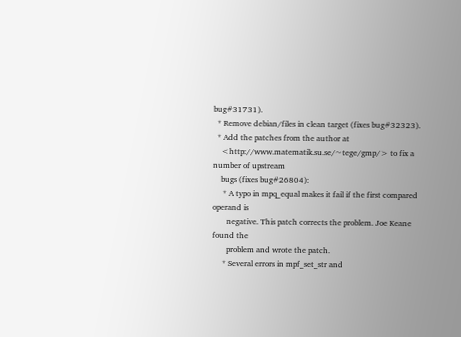bug#31731).
  * Remove debian/files in clean target (fixes bug#32323).
  * Add the patches from the author at
    <http://www.matematik.su.se/~tege/gmp/> to fix a number of upstream
    bugs (fixes bug#26804):
     * A typo in mpq_equal makes it fail if the first compared operand is
       negative. This patch corrects the problem. Joe Keane found the
       problem and wrote the patch.
     * Several errors in mpf_set_str and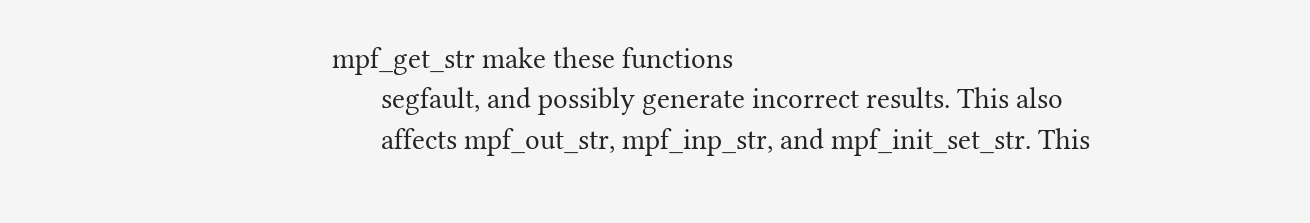mpf_get_str make these functions
       segfault, and possibly generate incorrect results. This also
       affects mpf_out_str, mpf_inp_str, and mpf_init_set_str. This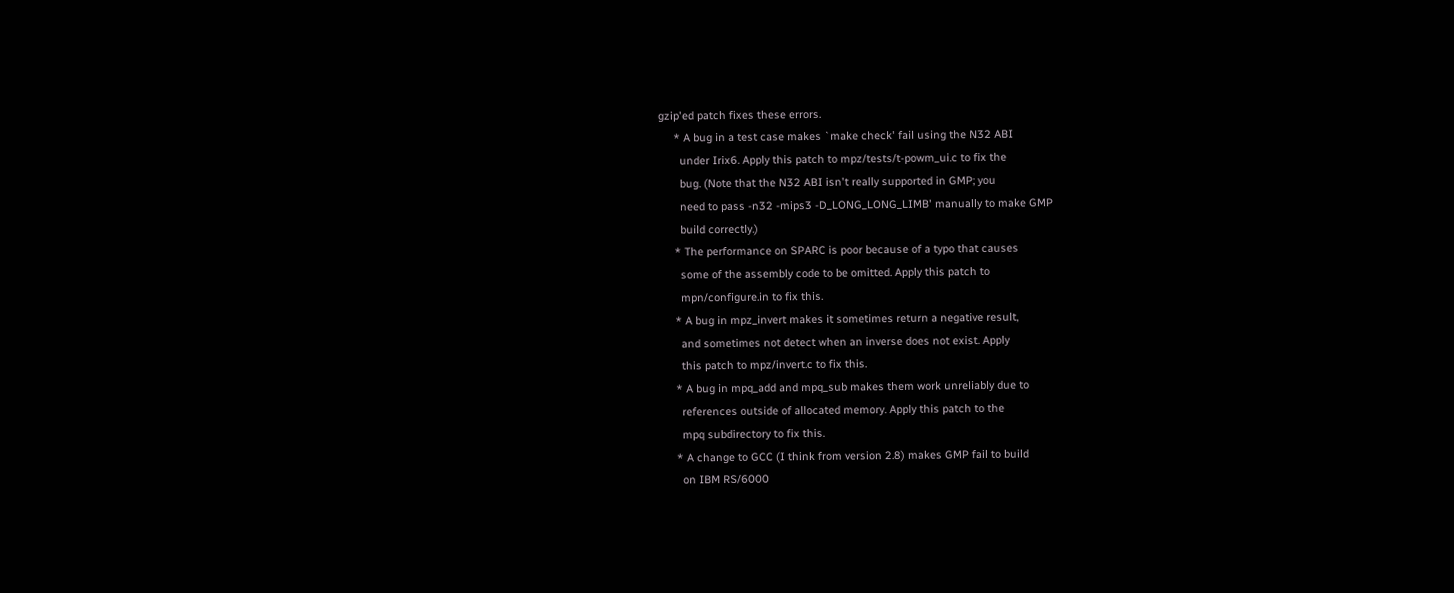gzip'ed patch fixes these errors.
     * A bug in a test case makes `make check' fail using the N32 ABI
       under Irix6. Apply this patch to mpz/tests/t-powm_ui.c to fix the
       bug. (Note that the N32 ABI isn't really supported in GMP; you
       need to pass -n32 -mips3 -D_LONG_LONG_LIMB' manually to make GMP
       build correctly.)
     * The performance on SPARC is poor because of a typo that causes
       some of the assembly code to be omitted. Apply this patch to
       mpn/configure.in to fix this.
     * A bug in mpz_invert makes it sometimes return a negative result,
       and sometimes not detect when an inverse does not exist. Apply
       this patch to mpz/invert.c to fix this.
     * A bug in mpq_add and mpq_sub makes them work unreliably due to
       references outside of allocated memory. Apply this patch to the
       mpq subdirectory to fix this.
     * A change to GCC (I think from version 2.8) makes GMP fail to build
       on IBM RS/6000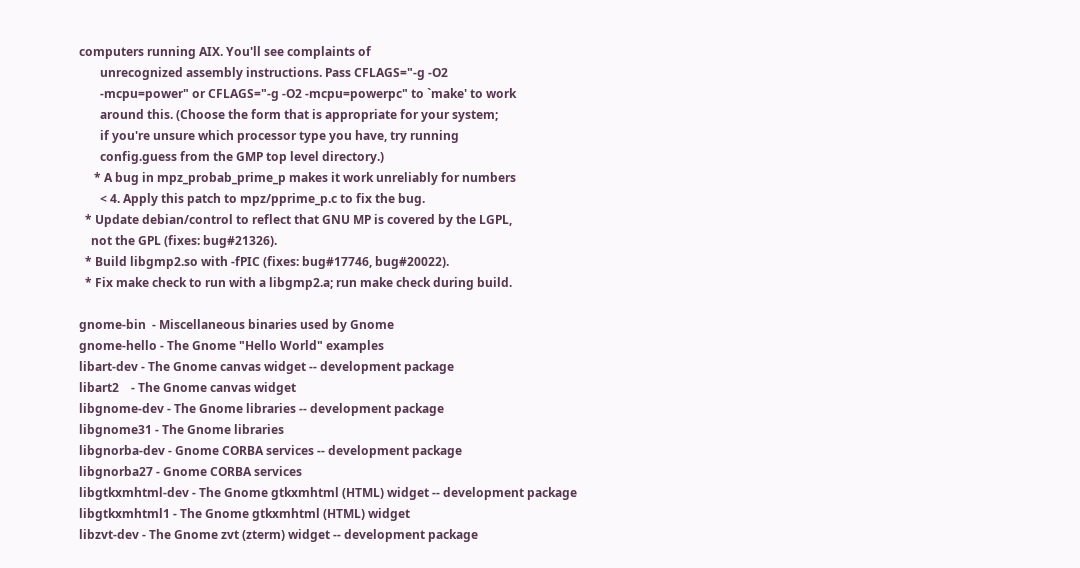computers running AIX. You'll see complaints of
       unrecognized assembly instructions. Pass CFLAGS="-g -O2
       -mcpu=power" or CFLAGS="-g -O2 -mcpu=powerpc" to `make' to work
       around this. (Choose the form that is appropriate for your system;
       if you're unsure which processor type you have, try running
       config.guess from the GMP top level directory.)
     * A bug in mpz_probab_prime_p makes it work unreliably for numbers
       < 4. Apply this patch to mpz/pprime_p.c to fix the bug.
  * Update debian/control to reflect that GNU MP is covered by the LGPL,
    not the GPL (fixes: bug#21326).
  * Build libgmp2.so with -fPIC (fixes: bug#17746, bug#20022).
  * Fix make check to run with a libgmp2.a; run make check during build.

gnome-bin  - Miscellaneous binaries used by Gnome
gnome-hello - The Gnome "Hello World" examples
libart-dev - The Gnome canvas widget -- development package
libart2    - The Gnome canvas widget
libgnome-dev - The Gnome libraries -- development package
libgnome31 - The Gnome libraries
libgnorba-dev - Gnome CORBA services -- development package
libgnorba27 - Gnome CORBA services
libgtkxmhtml-dev - The Gnome gtkxmhtml (HTML) widget -- development package
libgtkxmhtml1 - The Gnome gtkxmhtml (HTML) widget
libzvt-dev - The Gnome zvt (zterm) widget -- development package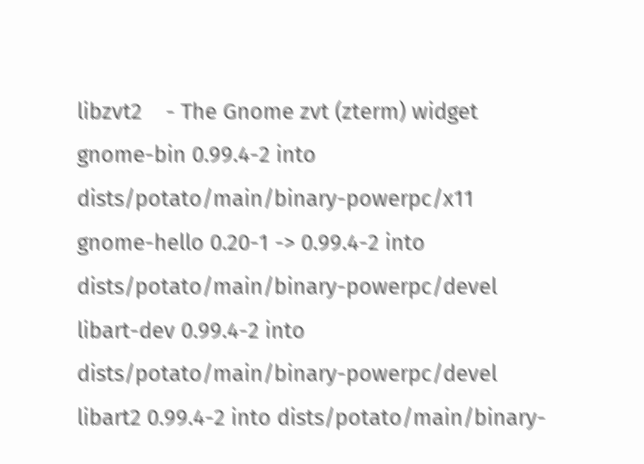libzvt2    - The Gnome zvt (zterm) widget
gnome-bin 0.99.4-2 into dists/potato/main/binary-powerpc/x11
gnome-hello 0.20-1 -> 0.99.4-2 into dists/potato/main/binary-powerpc/devel
libart-dev 0.99.4-2 into dists/potato/main/binary-powerpc/devel
libart2 0.99.4-2 into dists/potato/main/binary-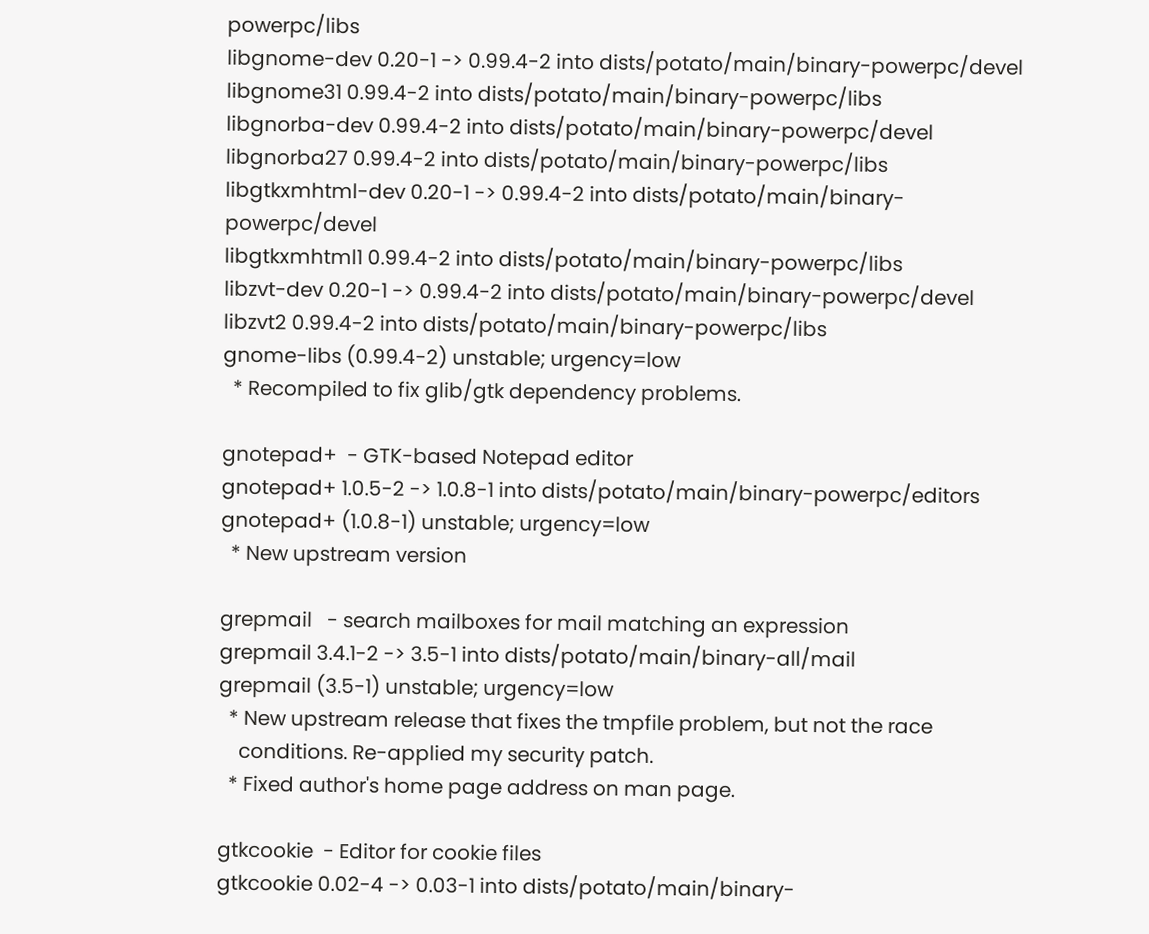powerpc/libs
libgnome-dev 0.20-1 -> 0.99.4-2 into dists/potato/main/binary-powerpc/devel
libgnome31 0.99.4-2 into dists/potato/main/binary-powerpc/libs
libgnorba-dev 0.99.4-2 into dists/potato/main/binary-powerpc/devel
libgnorba27 0.99.4-2 into dists/potato/main/binary-powerpc/libs
libgtkxmhtml-dev 0.20-1 -> 0.99.4-2 into dists/potato/main/binary-powerpc/devel
libgtkxmhtml1 0.99.4-2 into dists/potato/main/binary-powerpc/libs
libzvt-dev 0.20-1 -> 0.99.4-2 into dists/potato/main/binary-powerpc/devel
libzvt2 0.99.4-2 into dists/potato/main/binary-powerpc/libs
gnome-libs (0.99.4-2) unstable; urgency=low
  * Recompiled to fix glib/gtk dependency problems.

gnotepad+  - GTK-based Notepad editor
gnotepad+ 1.0.5-2 -> 1.0.8-1 into dists/potato/main/binary-powerpc/editors
gnotepad+ (1.0.8-1) unstable; urgency=low
  * New upstream version

grepmail   - search mailboxes for mail matching an expression
grepmail 3.4.1-2 -> 3.5-1 into dists/potato/main/binary-all/mail
grepmail (3.5-1) unstable; urgency=low
  * New upstream release that fixes the tmpfile problem, but not the race
    conditions. Re-applied my security patch.
  * Fixed author's home page address on man page.

gtkcookie  - Editor for cookie files
gtkcookie 0.02-4 -> 0.03-1 into dists/potato/main/binary-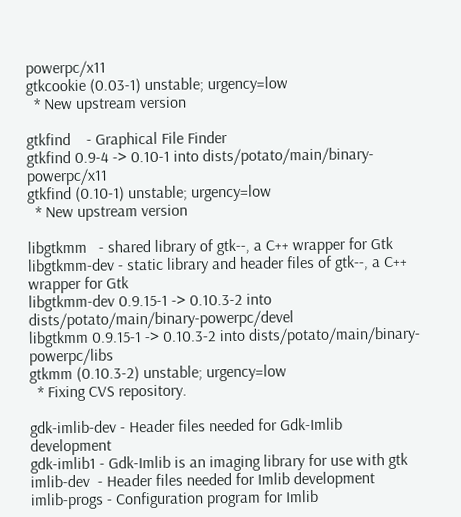powerpc/x11
gtkcookie (0.03-1) unstable; urgency=low
  * New upstream version

gtkfind    - Graphical File Finder
gtkfind 0.9-4 -> 0.10-1 into dists/potato/main/binary-powerpc/x11
gtkfind (0.10-1) unstable; urgency=low
  * New upstream version

libgtkmm   - shared library of gtk--, a C++ wrapper for Gtk
libgtkmm-dev - static library and header files of gtk--, a C++ wrapper for Gtk
libgtkmm-dev 0.9.15-1 -> 0.10.3-2 into dists/potato/main/binary-powerpc/devel
libgtkmm 0.9.15-1 -> 0.10.3-2 into dists/potato/main/binary-powerpc/libs
gtkmm (0.10.3-2) unstable; urgency=low
  * Fixing CVS repository.

gdk-imlib-dev - Header files needed for Gdk-Imlib development
gdk-imlib1 - Gdk-Imlib is an imaging library for use with gtk
imlib-dev  - Header files needed for Imlib development
imlib-progs - Configuration program for Imlib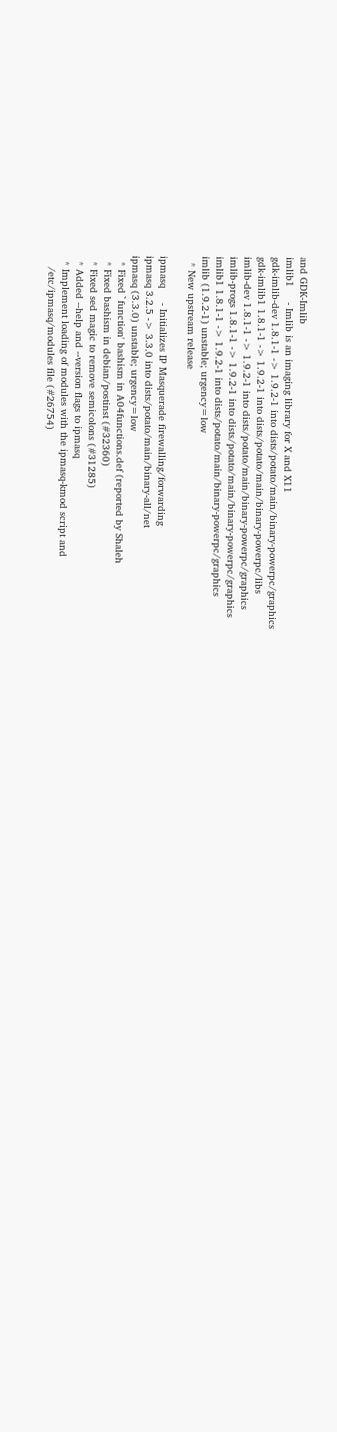and GDK-Imlib
imlib1     - Imlib is an imaging library for X and X11
gdk-imlib-dev 1.8.1-1 -> 1.9.2-1 into dists/potato/main/binary-powerpc/graphics
gdk-imlib1 1.8.1-1 -> 1.9.2-1 into dists/potato/main/binary-powerpc/libs
imlib-dev 1.8.1-1 -> 1.9.2-1 into dists/potato/main/binary-powerpc/graphics
imlib-progs 1.8.1-1 -> 1.9.2-1 into dists/potato/main/binary-powerpc/graphics
imlib1 1.8.1-1 -> 1.9.2-1 into dists/potato/main/binary-powerpc/graphics
imlib (1.9.2-1) unstable; urgency=low
  * New upstream release

ipmasq     - Initializes IP Masquerade firewalling/forwarding
ipmasq 3.2.5 -> 3.3.0 into dists/potato/main/binary-all/net
ipmasq (3.3.0) unstable; urgency=low
  * Fixed `function' bashism in A04functions.def (reported by Shaleh
  * Fixed bashism in debian/postinst (#32360)
  * Fixed sed magic to remove semicolons (#31285)
  * Added --help and --version flags to ipmasq
  * Implement loading of modules with the ipmasq-kmod script and
    /etc/ipmasq/modules file (#26754)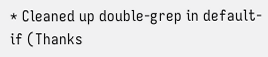* Cleaned up double-grep in default-if (Thanks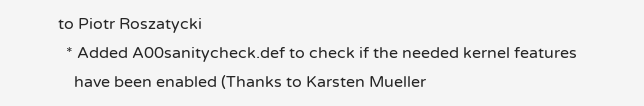to Piotr Roszatycki
  * Added A00sanitycheck.def to check if the needed kernel features
    have been enabled (Thanks to Karsten Mueller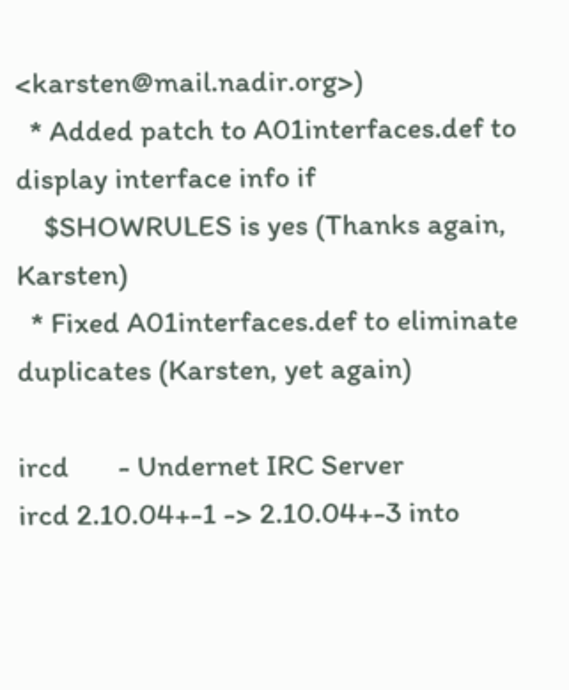<karsten@mail.nadir.org>)
  * Added patch to A01interfaces.def to display interface info if
    $SHOWRULES is yes (Thanks again, Karsten)
  * Fixed A01interfaces.def to eliminate duplicates (Karsten, yet again)

ircd       - Undernet IRC Server
ircd 2.10.04+-1 -> 2.10.04+-3 into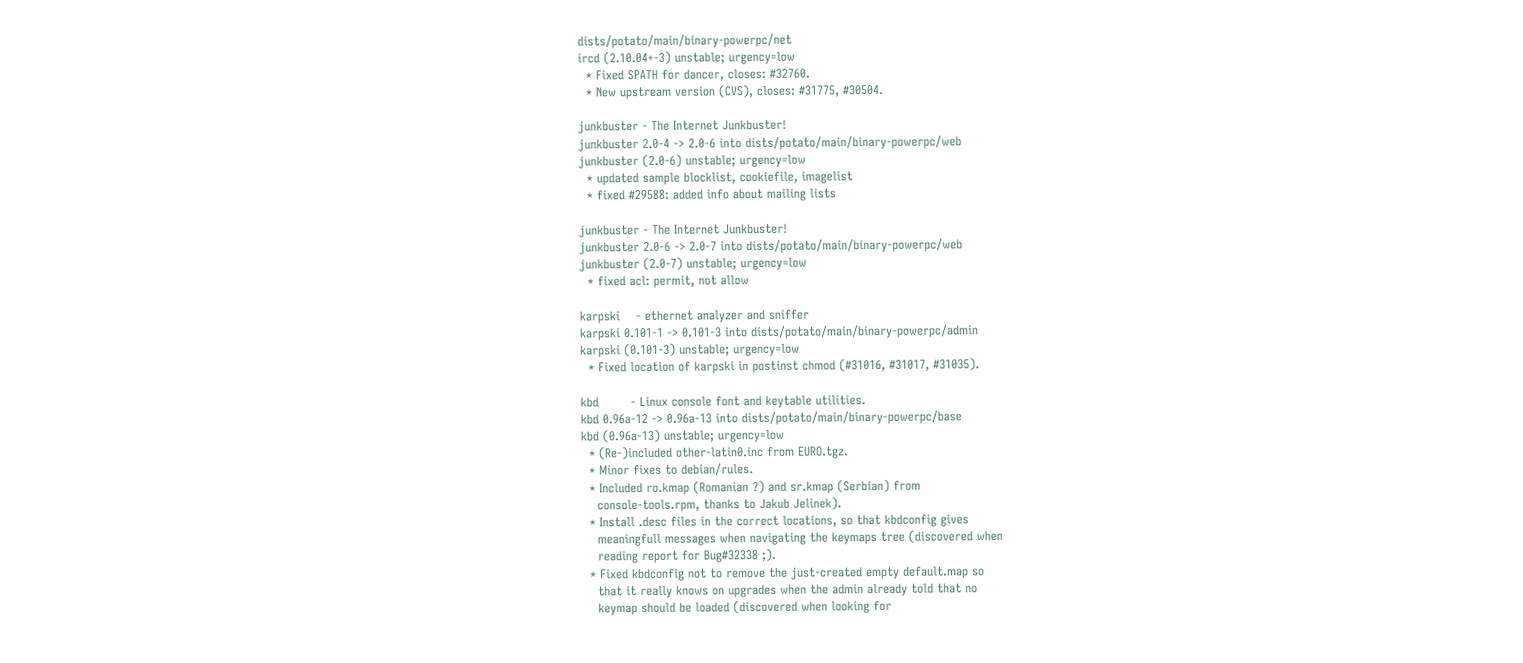dists/potato/main/binary-powerpc/net
ircd (2.10.04+-3) unstable; urgency=low
  * Fixed SPATH for dancer, closes: #32760.
  * New upstream version (CVS), closes: #31775, #30504.

junkbuster - The Internet Junkbuster!
junkbuster 2.0-4 -> 2.0-6 into dists/potato/main/binary-powerpc/web
junkbuster (2.0-6) unstable; urgency=low
  * updated sample blocklist, cookiefile, imagelist
  * fixed #29588: added info about mailing lists

junkbuster - The Internet Junkbuster!
junkbuster 2.0-6 -> 2.0-7 into dists/potato/main/binary-powerpc/web
junkbuster (2.0-7) unstable; urgency=low
  * fixed acl: permit, not allow

karpski    - ethernet analyzer and sniffer
karpski 0.101-1 -> 0.101-3 into dists/potato/main/binary-powerpc/admin
karpski (0.101-3) unstable; urgency=low
  * Fixed location of karpski in postinst chmod (#31016, #31017, #31035).

kbd        - Linux console font and keytable utilities.
kbd 0.96a-12 -> 0.96a-13 into dists/potato/main/binary-powerpc/base
kbd (0.96a-13) unstable; urgency=low
  * (Re-)included other-latin0.inc from EURO.tgz.
  * Minor fixes to debian/rules.
  * Included ro.kmap (Romanian ?) and sr.kmap (Serbian) from
    console-tools.rpm, thanks to Jakub Jelinek).
  * Install .desc files in the correct locations, so that kbdconfig gives
    meaningfull messages when navigating the keymaps tree (discovered when
    reading report for Bug#32338 ;).
  * Fixed kbdconfig not to remove the just-created empty default.map so
    that it really knows on upgrades when the admin already told that no
    keymap should be loaded (discovered when looking for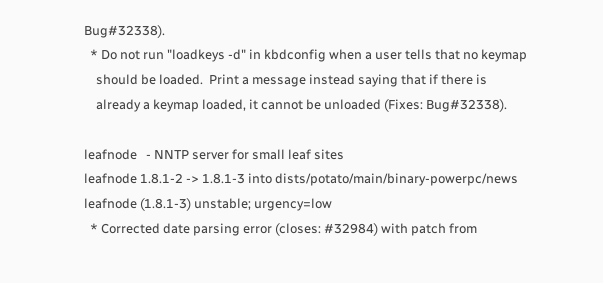Bug#32338).
  * Do not run "loadkeys -d" in kbdconfig when a user tells that no keymap
    should be loaded.  Print a message instead saying that if there is
    already a keymap loaded, it cannot be unloaded (Fixes: Bug#32338).

leafnode   - NNTP server for small leaf sites
leafnode 1.8.1-2 -> 1.8.1-3 into dists/potato/main/binary-powerpc/news
leafnode (1.8.1-3) unstable; urgency=low
  * Corrected date parsing error (closes: #32984) with patch from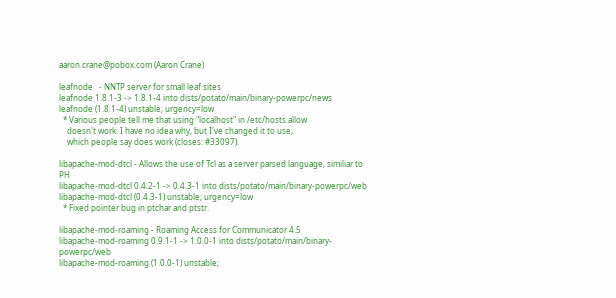aaron.crane@pobox.com (Aaron Crane)

leafnode   - NNTP server for small leaf sites
leafnode 1.8.1-3 -> 1.8.1-4 into dists/potato/main/binary-powerpc/news
leafnode (1.8.1-4) unstable; urgency=low
  * Various people tell me that using "localhost" in /etc/hosts.allow
    doesn't work. I have no idea why, but I've changed it to use,
    which people say does work (closes: #33097).

libapache-mod-dtcl - Allows the use of Tcl as a server parsed language, similiar to PH
libapache-mod-dtcl 0.4.2-1 -> 0.4.3-1 into dists/potato/main/binary-powerpc/web
libapache-mod-dtcl (0.4.3-1) unstable; urgency=low
  * Fixed pointer bug in ptchar and ptstr.

libapache-mod-roaming - Roaming Access for Communicator 4.5
libapache-mod-roaming 0.9.1-1 -> 1.0.0-1 into dists/potato/main/binary-powerpc/web
libapache-mod-roaming (1.0.0-1) unstable;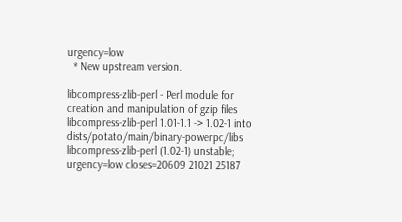urgency=low
  * New upstream version.

libcompress-zlib-perl - Perl module for creation and manipulation of gzip files
libcompress-zlib-perl 1.01-1.1 -> 1.02-1 into dists/potato/main/binary-powerpc/libs
libcompress-zlib-perl (1.02-1) unstable; urgency=low closes=20609 21021 25187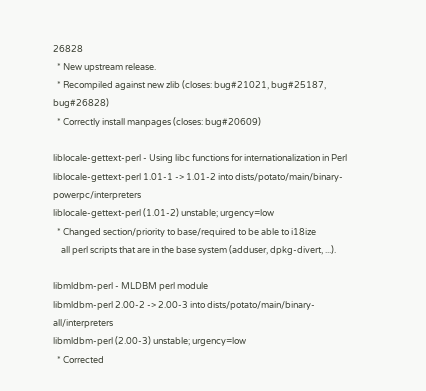26828
  * New upstream release.
  * Recompiled against new zlib (closes: bug#21021, bug#25187, bug#26828)
  * Correctly install manpages (closes: bug#20609)

liblocale-gettext-perl - Using libc functions for internationalization in Perl
liblocale-gettext-perl 1.01-1 -> 1.01-2 into dists/potato/main/binary-powerpc/interpreters
liblocale-gettext-perl (1.01-2) unstable; urgency=low
  * Changed section/priority to base/required to be able to i18ize
    all perl scripts that are in the base system (adduser, dpkg-divert, ...).

libmldbm-perl - MLDBM perl module
libmldbm-perl 2.00-2 -> 2.00-3 into dists/potato/main/binary-all/interpreters
libmldbm-perl (2.00-3) unstable; urgency=low
  * Corrected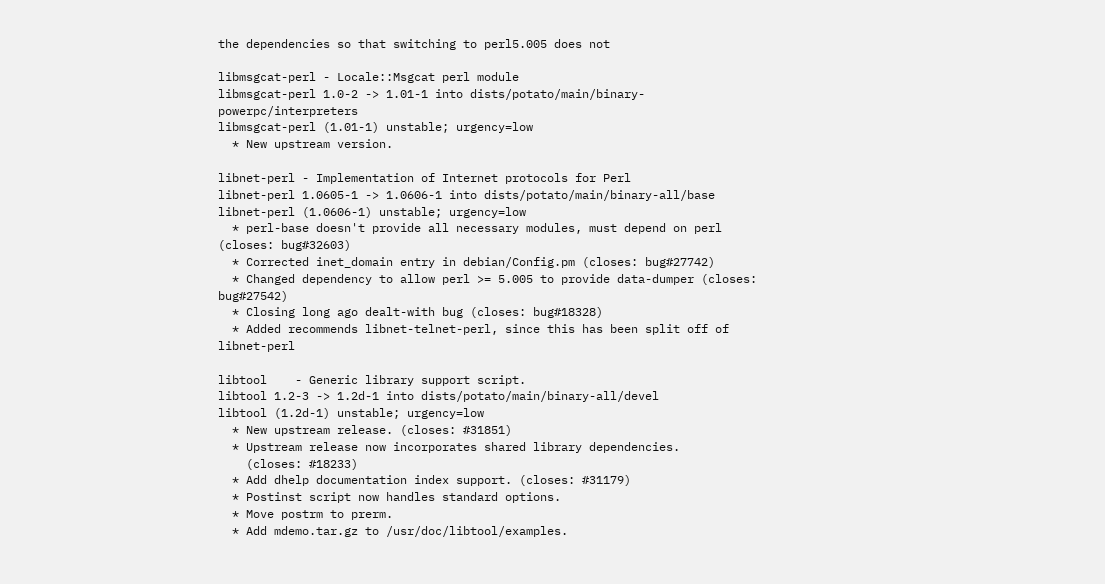the dependencies so that switching to perl5.005 does not

libmsgcat-perl - Locale::Msgcat perl module
libmsgcat-perl 1.0-2 -> 1.01-1 into dists/potato/main/binary-powerpc/interpreters
libmsgcat-perl (1.01-1) unstable; urgency=low
  * New upstream version.

libnet-perl - Implementation of Internet protocols for Perl
libnet-perl 1.0605-1 -> 1.0606-1 into dists/potato/main/binary-all/base
libnet-perl (1.0606-1) unstable; urgency=low
  * perl-base doesn't provide all necessary modules, must depend on perl (closes: bug#32603)
  * Corrected inet_domain entry in debian/Config.pm (closes: bug#27742)
  * Changed dependency to allow perl >= 5.005 to provide data-dumper (closes: bug#27542)
  * Closing long ago dealt-with bug (closes: bug#18328)
  * Added recommends libnet-telnet-perl, since this has been split off of libnet-perl

libtool    - Generic library support script.
libtool 1.2-3 -> 1.2d-1 into dists/potato/main/binary-all/devel
libtool (1.2d-1) unstable; urgency=low
  * New upstream release. (closes: #31851)
  * Upstream release now incorporates shared library dependencies.
    (closes: #18233)
  * Add dhelp documentation index support. (closes: #31179)
  * Postinst script now handles standard options.
  * Move postrm to prerm.
  * Add mdemo.tar.gz to /usr/doc/libtool/examples.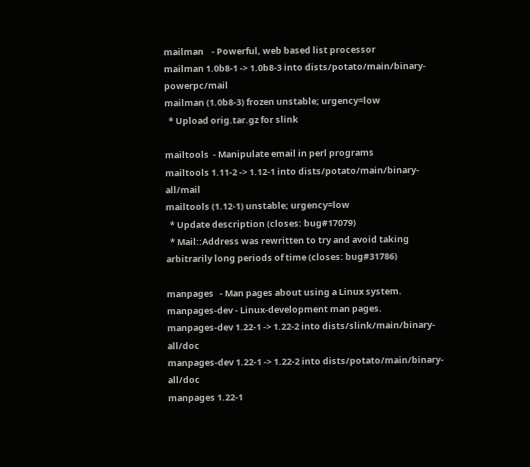mailman    - Powerful, web based list processor
mailman 1.0b8-1 -> 1.0b8-3 into dists/potato/main/binary-powerpc/mail
mailman (1.0b8-3) frozen unstable; urgency=low
  * Upload orig.tar.gz for slink

mailtools  - Manipulate email in perl programs
mailtools 1.11-2 -> 1.12-1 into dists/potato/main/binary-all/mail
mailtools (1.12-1) unstable; urgency=low
  * Update description (closes: bug#17079)
  * Mail::Address was rewritten to try and avoid taking arbitrarily long periods of time (closes: bug#31786)

manpages   - Man pages about using a Linux system.
manpages-dev - Linux-development man pages.
manpages-dev 1.22-1 -> 1.22-2 into dists/slink/main/binary-all/doc
manpages-dev 1.22-1 -> 1.22-2 into dists/potato/main/binary-all/doc
manpages 1.22-1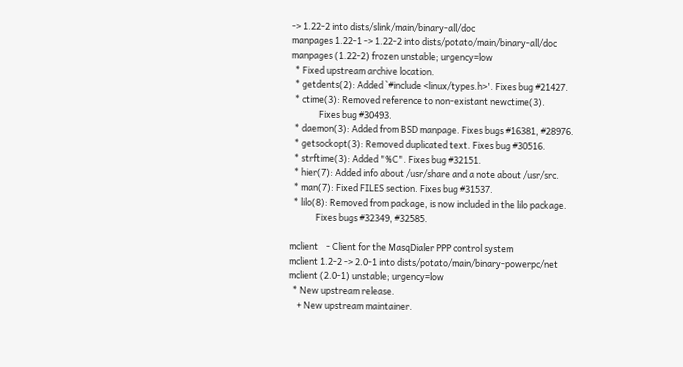-> 1.22-2 into dists/slink/main/binary-all/doc
manpages 1.22-1 -> 1.22-2 into dists/potato/main/binary-all/doc
manpages (1.22-2) frozen unstable; urgency=low
  * Fixed upstream archive location.
  * getdents(2): Added `#include <linux/types.h>'. Fixes bug #21427.
  * ctime(3): Removed reference to non-existant newctime(3).
              Fixes bug #30493.
  * daemon(3): Added from BSD manpage. Fixes bugs #16381, #28976.
  * getsockopt(3): Removed duplicated text. Fixes bug #30516.
  * strftime(3): Added "%C". Fixes bug #32151.
  * hier(7): Added info about /usr/share and a note about /usr/src.
  * man(7): Fixed FILES section. Fixes bug #31537.
  * lilo(8): Removed from package, is now included in the lilo package.
             Fixes bugs #32349, #32585.

mclient    - Client for the MasqDialer PPP control system
mclient 1.2-2 -> 2.0-1 into dists/potato/main/binary-powerpc/net
mclient (2.0-1) unstable; urgency=low
  * New upstream release.
    + New upstream maintainer.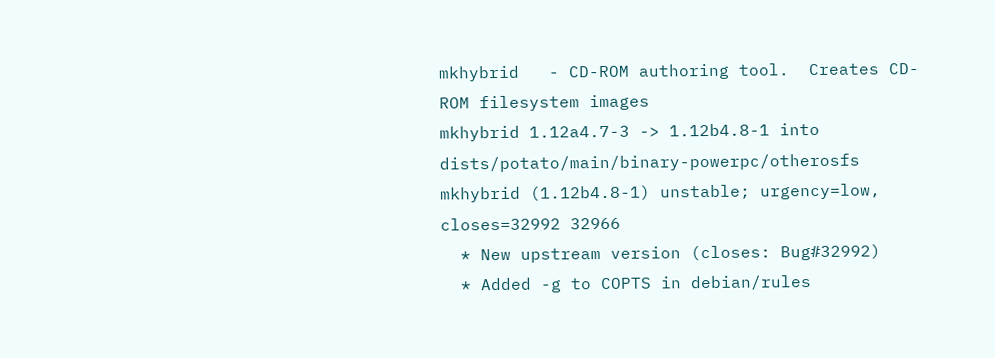mkhybrid   - CD-ROM authoring tool.  Creates CD-ROM filesystem images
mkhybrid 1.12a4.7-3 -> 1.12b4.8-1 into dists/potato/main/binary-powerpc/otherosfs
mkhybrid (1.12b4.8-1) unstable; urgency=low, closes=32992 32966
  * New upstream version (closes: Bug#32992)
  * Added -g to COPTS in debian/rules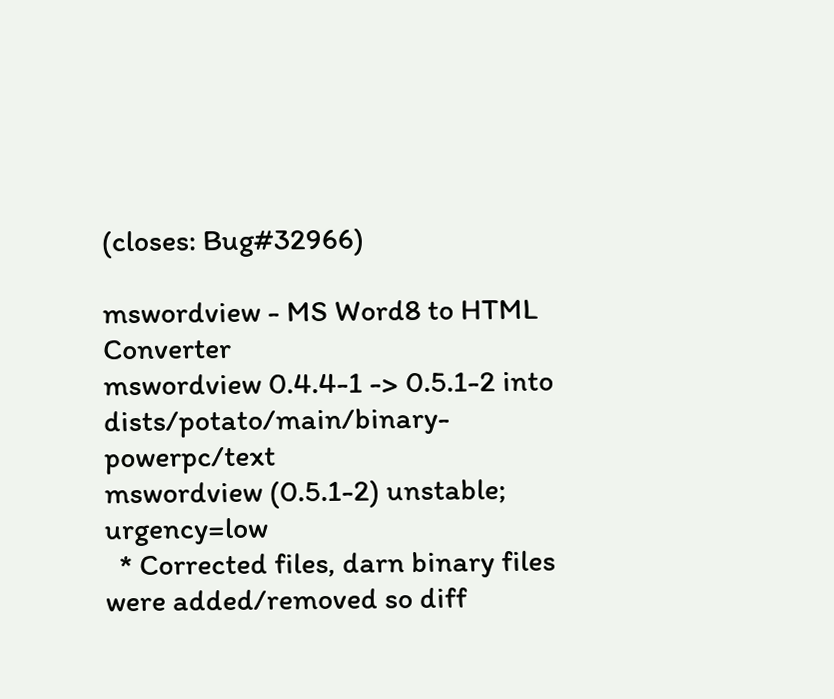(closes: Bug#32966)

mswordview - MS Word8 to HTML Converter
mswordview 0.4.4-1 -> 0.5.1-2 into dists/potato/main/binary-powerpc/text
mswordview (0.5.1-2) unstable; urgency=low
  * Corrected files, darn binary files were added/removed so diff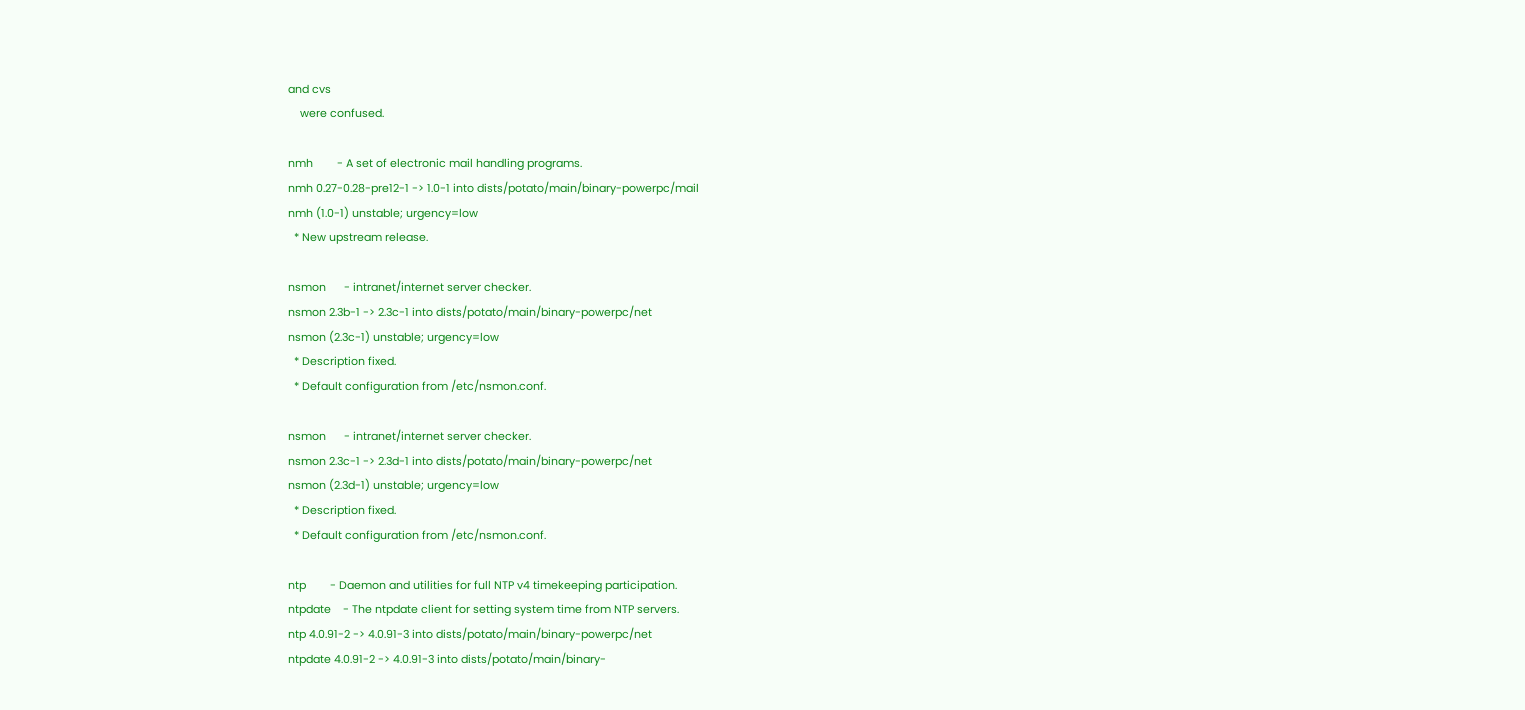and cvs
    were confused.

nmh        - A set of electronic mail handling programs.
nmh 0.27-0.28-pre12-1 -> 1.0-1 into dists/potato/main/binary-powerpc/mail
nmh (1.0-1) unstable; urgency=low
  * New upstream release.

nsmon      - intranet/internet server checker.
nsmon 2.3b-1 -> 2.3c-1 into dists/potato/main/binary-powerpc/net
nsmon (2.3c-1) unstable; urgency=low
  * Description fixed.
  * Default configuration from /etc/nsmon.conf.

nsmon      - intranet/internet server checker.
nsmon 2.3c-1 -> 2.3d-1 into dists/potato/main/binary-powerpc/net
nsmon (2.3d-1) unstable; urgency=low
  * Description fixed.
  * Default configuration from /etc/nsmon.conf.

ntp        - Daemon and utilities for full NTP v4 timekeeping participation.
ntpdate    - The ntpdate client for setting system time from NTP servers.
ntp 4.0.91-2 -> 4.0.91-3 into dists/potato/main/binary-powerpc/net
ntpdate 4.0.91-2 -> 4.0.91-3 into dists/potato/main/binary-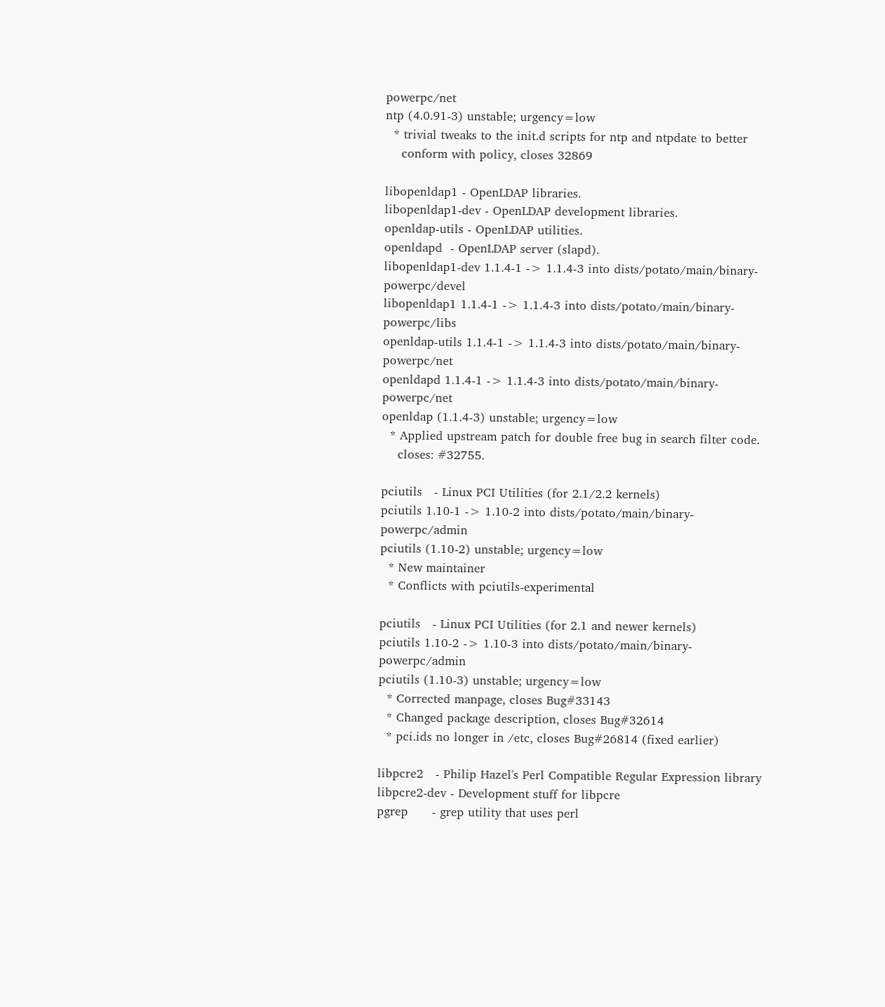powerpc/net
ntp (4.0.91-3) unstable; urgency=low
  * trivial tweaks to the init.d scripts for ntp and ntpdate to better
    conform with policy, closes 32869

libopenldap1 - OpenLDAP libraries.
libopenldap1-dev - OpenLDAP development libraries.
openldap-utils - OpenLDAP utilities.
openldapd  - OpenLDAP server (slapd).
libopenldap1-dev 1.1.4-1 -> 1.1.4-3 into dists/potato/main/binary-powerpc/devel
libopenldap1 1.1.4-1 -> 1.1.4-3 into dists/potato/main/binary-powerpc/libs
openldap-utils 1.1.4-1 -> 1.1.4-3 into dists/potato/main/binary-powerpc/net
openldapd 1.1.4-1 -> 1.1.4-3 into dists/potato/main/binary-powerpc/net
openldap (1.1.4-3) unstable; urgency=low
  * Applied upstream patch for double free bug in search filter code.
    closes: #32755.

pciutils   - Linux PCI Utilities (for 2.1/2.2 kernels)
pciutils 1.10-1 -> 1.10-2 into dists/potato/main/binary-powerpc/admin
pciutils (1.10-2) unstable; urgency=low
  * New maintainer
  * Conflicts with pciutils-experimental

pciutils   - Linux PCI Utilities (for 2.1 and newer kernels)
pciutils 1.10-2 -> 1.10-3 into dists/potato/main/binary-powerpc/admin
pciutils (1.10-3) unstable; urgency=low
  * Corrected manpage, closes Bug#33143
  * Changed package description, closes Bug#32614
  * pci.ids no longer in /etc, closes Bug#26814 (fixed earlier)

libpcre2   - Philip Hazel's Perl Compatible Regular Expression library
libpcre2-dev - Development stuff for libpcre
pgrep      - grep utility that uses perl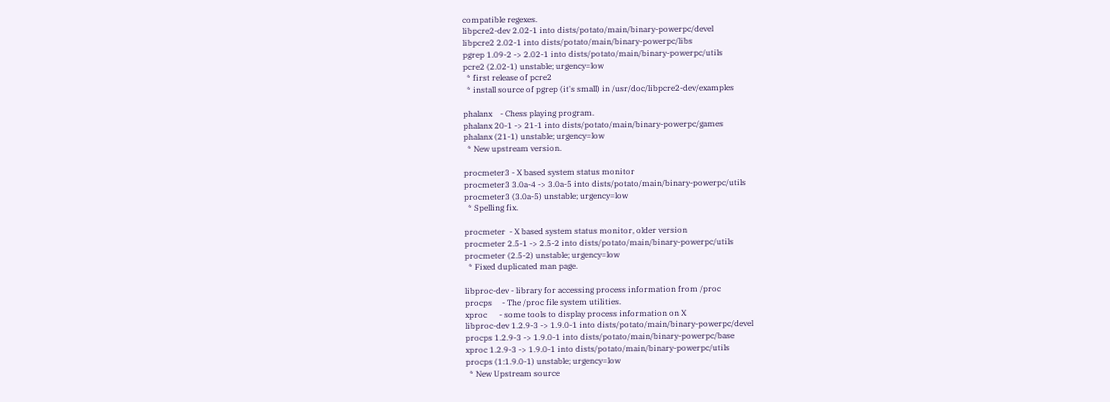compatible regexes.
libpcre2-dev 2.02-1 into dists/potato/main/binary-powerpc/devel
libpcre2 2.02-1 into dists/potato/main/binary-powerpc/libs
pgrep 1.09-2 -> 2.02-1 into dists/potato/main/binary-powerpc/utils
pcre2 (2.02-1) unstable; urgency=low
  * first release of pcre2
  * install source of pgrep (it's small) in /usr/doc/libpcre2-dev/examples

phalanx    - Chess playing program.
phalanx 20-1 -> 21-1 into dists/potato/main/binary-powerpc/games
phalanx (21-1) unstable; urgency=low
  * New upstream version.

procmeter3 - X based system status monitor
procmeter3 3.0a-4 -> 3.0a-5 into dists/potato/main/binary-powerpc/utils
procmeter3 (3.0a-5) unstable; urgency=low
  * Spelling fix.

procmeter  - X based system status monitor, older version
procmeter 2.5-1 -> 2.5-2 into dists/potato/main/binary-powerpc/utils
procmeter (2.5-2) unstable; urgency=low
  * Fixed duplicated man page.

libproc-dev - library for accessing process information from /proc
procps     - The /proc file system utilities.
xproc      - some tools to display process information on X
libproc-dev 1.2.9-3 -> 1.9.0-1 into dists/potato/main/binary-powerpc/devel
procps 1.2.9-3 -> 1.9.0-1 into dists/potato/main/binary-powerpc/base
xproc 1.2.9-3 -> 1.9.0-1 into dists/potato/main/binary-powerpc/utils
procps (1:1.9.0-1) unstable; urgency=low
  * New Upstream source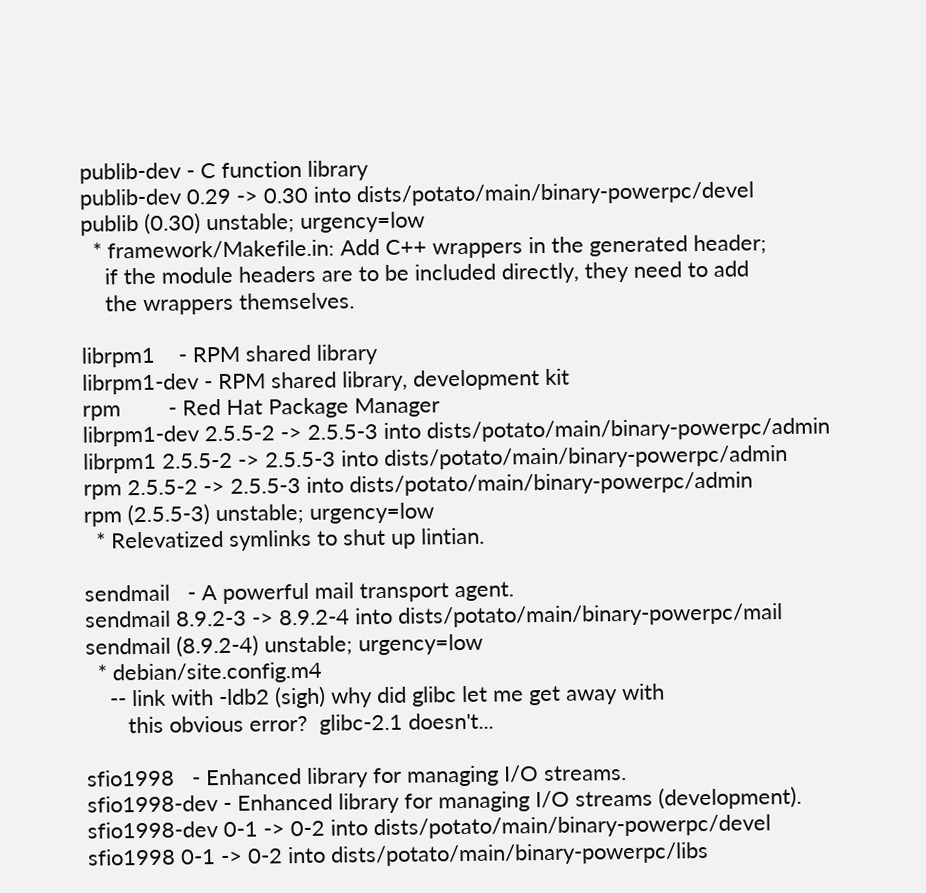publib-dev - C function library
publib-dev 0.29 -> 0.30 into dists/potato/main/binary-powerpc/devel
publib (0.30) unstable; urgency=low
  * framework/Makefile.in: Add C++ wrappers in the generated header;
    if the module headers are to be included directly, they need to add
    the wrappers themselves.

librpm1    - RPM shared library
librpm1-dev - RPM shared library, development kit
rpm        - Red Hat Package Manager
librpm1-dev 2.5.5-2 -> 2.5.5-3 into dists/potato/main/binary-powerpc/admin
librpm1 2.5.5-2 -> 2.5.5-3 into dists/potato/main/binary-powerpc/admin
rpm 2.5.5-2 -> 2.5.5-3 into dists/potato/main/binary-powerpc/admin
rpm (2.5.5-3) unstable; urgency=low
  * Relevatized symlinks to shut up lintian.

sendmail   - A powerful mail transport agent.
sendmail 8.9.2-3 -> 8.9.2-4 into dists/potato/main/binary-powerpc/mail
sendmail (8.9.2-4) unstable; urgency=low
  * debian/site.config.m4
    -- link with -ldb2 (sigh) why did glibc let me get away with
       this obvious error?  glibc-2.1 doesn't...

sfio1998   - Enhanced library for managing I/O streams.
sfio1998-dev - Enhanced library for managing I/O streams (development).
sfio1998-dev 0-1 -> 0-2 into dists/potato/main/binary-powerpc/devel
sfio1998 0-1 -> 0-2 into dists/potato/main/binary-powerpc/libs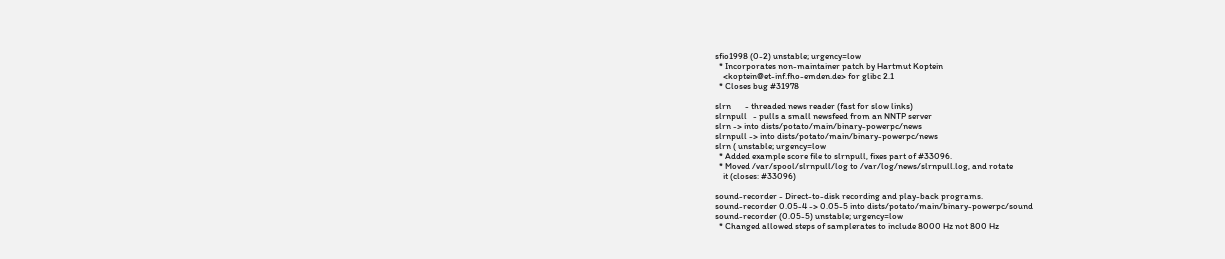sfio1998 (0-2) unstable; urgency=low
  * Incorporates non-maintainer patch by Hartmut Koptein
    <koptein@et-inf.fho-emden.de> for glibc 2.1
  * Closes bug #31978

slrn       - threaded news reader (fast for slow links)
slrnpull   - pulls a small newsfeed from an NNTP server
slrn -> into dists/potato/main/binary-powerpc/news
slrnpull -> into dists/potato/main/binary-powerpc/news
slrn ( unstable; urgency=low
  * Added example score file to slrnpull, fixes part of #33096.
  * Moved /var/spool/slrnpull/log to /var/log/news/slrnpull.log, and rotate
    it (closes: #33096)

sound-recorder - Direct-to-disk recording and play-back programs.
sound-recorder 0.05-4 -> 0.05-5 into dists/potato/main/binary-powerpc/sound
sound-recorder (0.05-5) unstable; urgency=low
  * Changed allowed steps of samplerates to include 8000 Hz not 800 Hz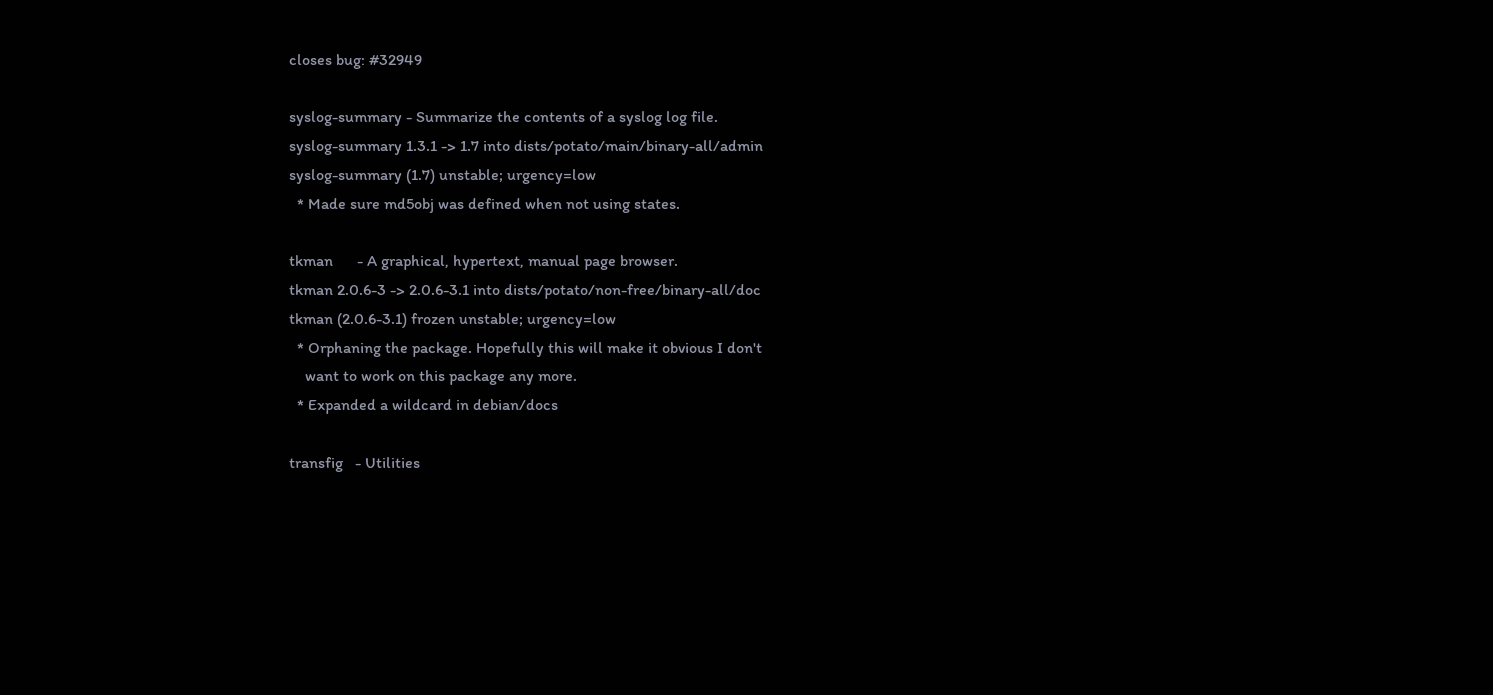closes bug: #32949

syslog-summary - Summarize the contents of a syslog log file.
syslog-summary 1.3.1 -> 1.7 into dists/potato/main/binary-all/admin
syslog-summary (1.7) unstable; urgency=low
  * Made sure md5obj was defined when not using states.

tkman      - A graphical, hypertext, manual page browser.
tkman 2.0.6-3 -> 2.0.6-3.1 into dists/potato/non-free/binary-all/doc
tkman (2.0.6-3.1) frozen unstable; urgency=low
  * Orphaning the package. Hopefully this will make it obvious I don't
    want to work on this package any more.
  * Expanded a wildcard in debian/docs

transfig   - Utilities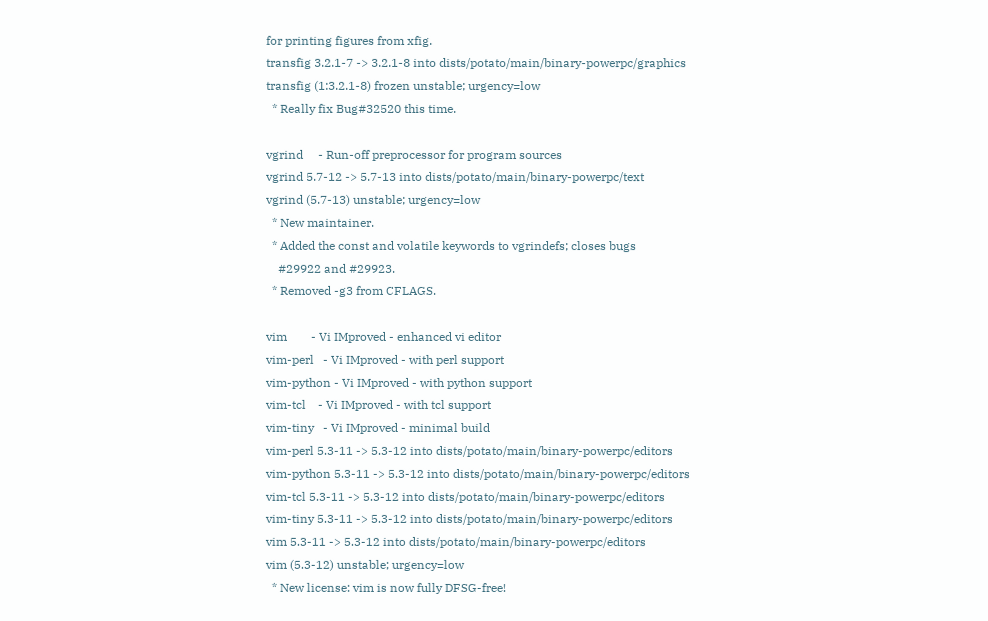for printing figures from xfig.
transfig 3.2.1-7 -> 3.2.1-8 into dists/potato/main/binary-powerpc/graphics
transfig (1:3.2.1-8) frozen unstable; urgency=low
  * Really fix Bug#32520 this time.

vgrind     - Run-off preprocessor for program sources
vgrind 5.7-12 -> 5.7-13 into dists/potato/main/binary-powerpc/text
vgrind (5.7-13) unstable; urgency=low
  * New maintainer.
  * Added the const and volatile keywords to vgrindefs; closes bugs
    #29922 and #29923.
  * Removed -g3 from CFLAGS.

vim        - Vi IMproved - enhanced vi editor
vim-perl   - Vi IMproved - with perl support
vim-python - Vi IMproved - with python support
vim-tcl    - Vi IMproved - with tcl support
vim-tiny   - Vi IMproved - minimal build
vim-perl 5.3-11 -> 5.3-12 into dists/potato/main/binary-powerpc/editors
vim-python 5.3-11 -> 5.3-12 into dists/potato/main/binary-powerpc/editors
vim-tcl 5.3-11 -> 5.3-12 into dists/potato/main/binary-powerpc/editors
vim-tiny 5.3-11 -> 5.3-12 into dists/potato/main/binary-powerpc/editors
vim 5.3-11 -> 5.3-12 into dists/potato/main/binary-powerpc/editors
vim (5.3-12) unstable; urgency=low
  * New license: vim is now fully DFSG-free!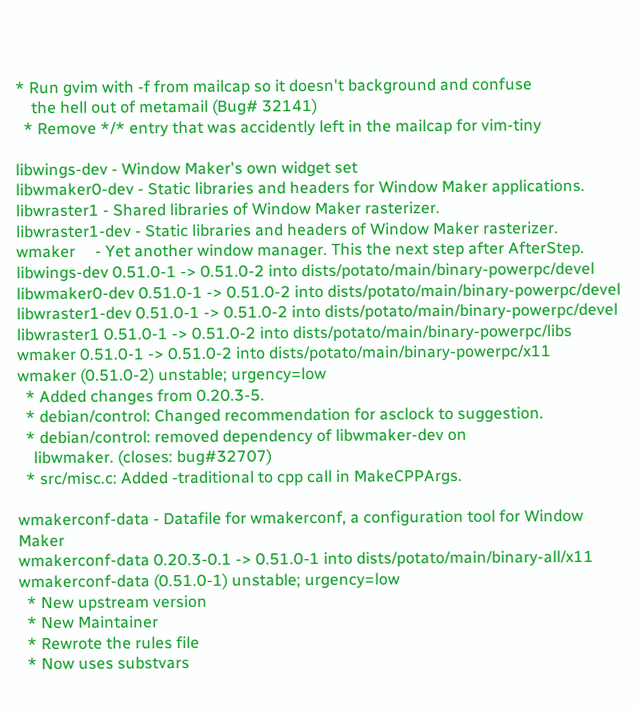* Run gvim with -f from mailcap so it doesn't background and confuse
    the hell out of metamail (Bug# 32141)
  * Remove */* entry that was accidently left in the mailcap for vim-tiny

libwings-dev - Window Maker's own widget set
libwmaker0-dev - Static libraries and headers for Window Maker applications.
libwraster1 - Shared libraries of Window Maker rasterizer.
libwraster1-dev - Static libraries and headers of Window Maker rasterizer.
wmaker     - Yet another window manager. This the next step after AfterStep.
libwings-dev 0.51.0-1 -> 0.51.0-2 into dists/potato/main/binary-powerpc/devel
libwmaker0-dev 0.51.0-1 -> 0.51.0-2 into dists/potato/main/binary-powerpc/devel
libwraster1-dev 0.51.0-1 -> 0.51.0-2 into dists/potato/main/binary-powerpc/devel
libwraster1 0.51.0-1 -> 0.51.0-2 into dists/potato/main/binary-powerpc/libs
wmaker 0.51.0-1 -> 0.51.0-2 into dists/potato/main/binary-powerpc/x11
wmaker (0.51.0-2) unstable; urgency=low
  * Added changes from 0.20.3-5.
  * debian/control: Changed recommendation for asclock to suggestion.
  * debian/control: removed dependency of libwmaker-dev on
    libwmaker. (closes: bug#32707)
  * src/misc.c: Added -traditional to cpp call in MakeCPPArgs.

wmakerconf-data - Datafile for wmakerconf, a configuration tool for Window Maker
wmakerconf-data 0.20.3-0.1 -> 0.51.0-1 into dists/potato/main/binary-all/x11
wmakerconf-data (0.51.0-1) unstable; urgency=low
  * New upstream version
  * New Maintainer
  * Rewrote the rules file
  * Now uses substvars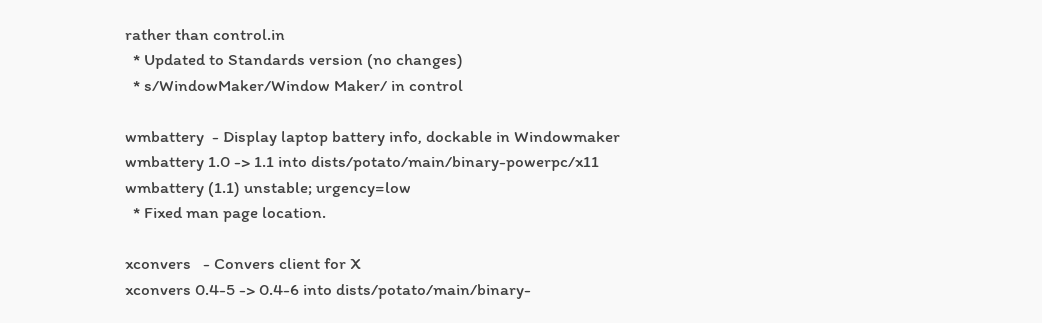rather than control.in
  * Updated to Standards version (no changes)
  * s/WindowMaker/Window Maker/ in control

wmbattery  - Display laptop battery info, dockable in Windowmaker
wmbattery 1.0 -> 1.1 into dists/potato/main/binary-powerpc/x11
wmbattery (1.1) unstable; urgency=low
  * Fixed man page location.

xconvers   - Convers client for X
xconvers 0.4-5 -> 0.4-6 into dists/potato/main/binary-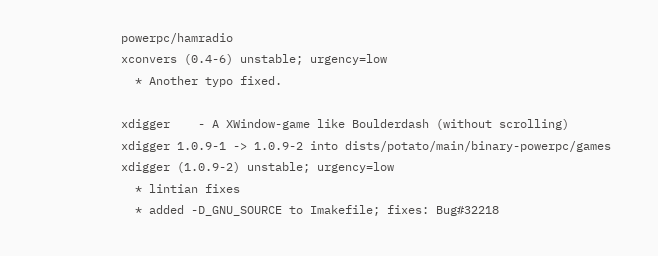powerpc/hamradio
xconvers (0.4-6) unstable; urgency=low
  * Another typo fixed.

xdigger    - A XWindow-game like Boulderdash (without scrolling)
xdigger 1.0.9-1 -> 1.0.9-2 into dists/potato/main/binary-powerpc/games
xdigger (1.0.9-2) unstable; urgency=low
  * lintian fixes
  * added -D_GNU_SOURCE to Imakefile; fixes: Bug#32218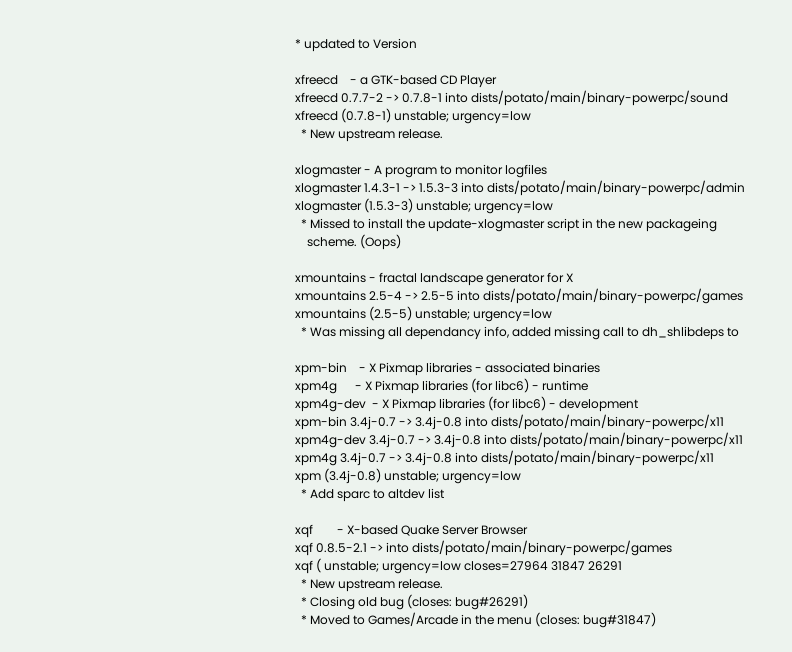* updated to Version

xfreecd    - a GTK-based CD Player
xfreecd 0.7.7-2 -> 0.7.8-1 into dists/potato/main/binary-powerpc/sound
xfreecd (0.7.8-1) unstable; urgency=low
  * New upstream release.

xlogmaster - A program to monitor logfiles
xlogmaster 1.4.3-1 -> 1.5.3-3 into dists/potato/main/binary-powerpc/admin
xlogmaster (1.5.3-3) unstable; urgency=low
  * Missed to install the update-xlogmaster script in the new packageing
    scheme. (Oops)

xmountains - fractal landscape generator for X
xmountains 2.5-4 -> 2.5-5 into dists/potato/main/binary-powerpc/games
xmountains (2.5-5) unstable; urgency=low
  * Was missing all dependancy info, added missing call to dh_shlibdeps to

xpm-bin    - X Pixmap libraries - associated binaries
xpm4g      - X Pixmap libraries (for libc6) - runtime
xpm4g-dev  - X Pixmap libraries (for libc6) - development
xpm-bin 3.4j-0.7 -> 3.4j-0.8 into dists/potato/main/binary-powerpc/x11
xpm4g-dev 3.4j-0.7 -> 3.4j-0.8 into dists/potato/main/binary-powerpc/x11
xpm4g 3.4j-0.7 -> 3.4j-0.8 into dists/potato/main/binary-powerpc/x11
xpm (3.4j-0.8) unstable; urgency=low
  * Add sparc to altdev list

xqf        - X-based Quake Server Browser
xqf 0.8.5-2.1 -> into dists/potato/main/binary-powerpc/games
xqf ( unstable; urgency=low closes=27964 31847 26291
  * New upstream release.
  * Closing old bug (closes: bug#26291)
  * Moved to Games/Arcade in the menu (closes: bug#31847)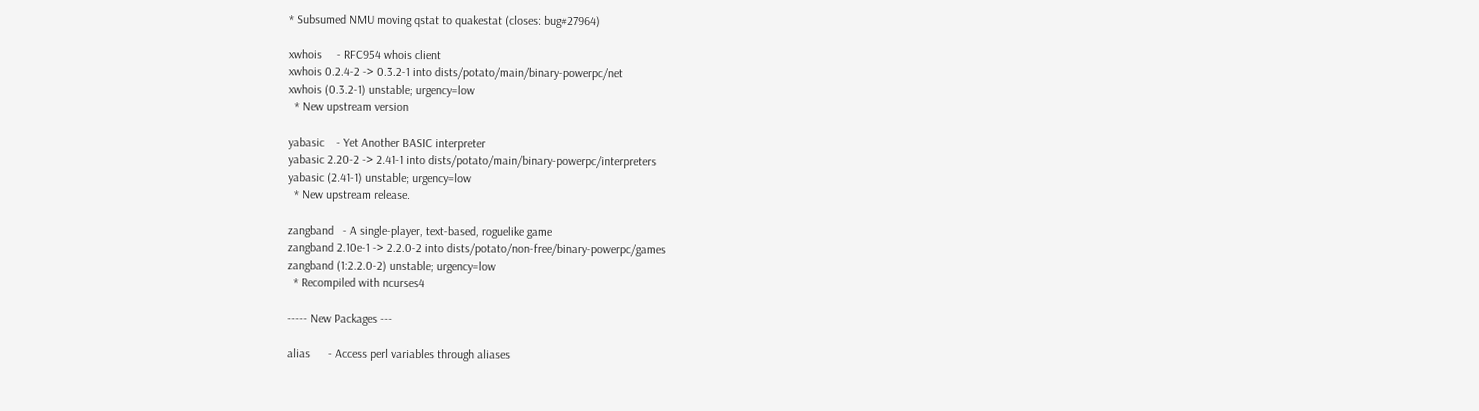* Subsumed NMU moving qstat to quakestat (closes: bug#27964)

xwhois     - RFC954 whois client
xwhois 0.2.4-2 -> 0.3.2-1 into dists/potato/main/binary-powerpc/net
xwhois (0.3.2-1) unstable; urgency=low
  * New upstream version

yabasic    - Yet Another BASIC interpreter
yabasic 2.20-2 -> 2.41-1 into dists/potato/main/binary-powerpc/interpreters
yabasic (2.41-1) unstable; urgency=low
  * New upstream release.

zangband   - A single-player, text-based, roguelike game
zangband 2.10e-1 -> 2.2.0-2 into dists/potato/non-free/binary-powerpc/games
zangband (1:2.2.0-2) unstable; urgency=low
  * Recompiled with ncurses4

----- New Packages ---

alias      - Access perl variables through aliases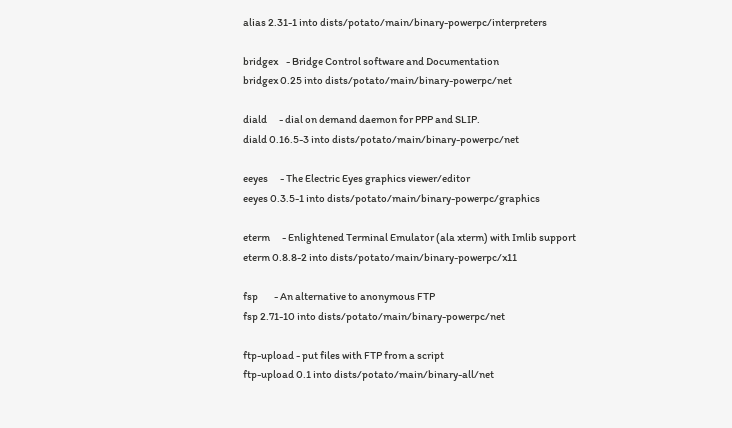alias 2.31-1 into dists/potato/main/binary-powerpc/interpreters

bridgex    - Bridge Control software and Documentation
bridgex 0.25 into dists/potato/main/binary-powerpc/net

diald      - dial on demand daemon for PPP and SLIP.
diald 0.16.5-3 into dists/potato/main/binary-powerpc/net

eeyes      - The Electric Eyes graphics viewer/editor
eeyes 0.3.5-1 into dists/potato/main/binary-powerpc/graphics

eterm      - Enlightened Terminal Emulator (ala xterm) with Imlib support
eterm 0.8.8-2 into dists/potato/main/binary-powerpc/x11

fsp        - An alternative to anonymous FTP
fsp 2.71-10 into dists/potato/main/binary-powerpc/net

ftp-upload - put files with FTP from a script
ftp-upload 0.1 into dists/potato/main/binary-all/net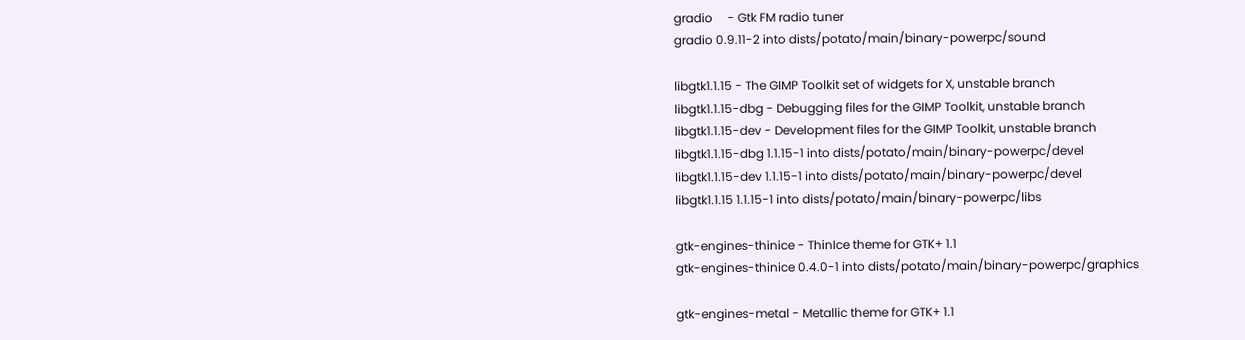gradio     - Gtk FM radio tuner
gradio 0.9.11-2 into dists/potato/main/binary-powerpc/sound

libgtk1.1.15 - The GIMP Toolkit set of widgets for X, unstable branch
libgtk1.1.15-dbg - Debugging files for the GIMP Toolkit, unstable branch
libgtk1.1.15-dev - Development files for the GIMP Toolkit, unstable branch
libgtk1.1.15-dbg 1.1.15-1 into dists/potato/main/binary-powerpc/devel
libgtk1.1.15-dev 1.1.15-1 into dists/potato/main/binary-powerpc/devel
libgtk1.1.15 1.1.15-1 into dists/potato/main/binary-powerpc/libs

gtk-engines-thinice - ThinIce theme for GTK+ 1.1
gtk-engines-thinice 0.4.0-1 into dists/potato/main/binary-powerpc/graphics

gtk-engines-metal - Metallic theme for GTK+ 1.1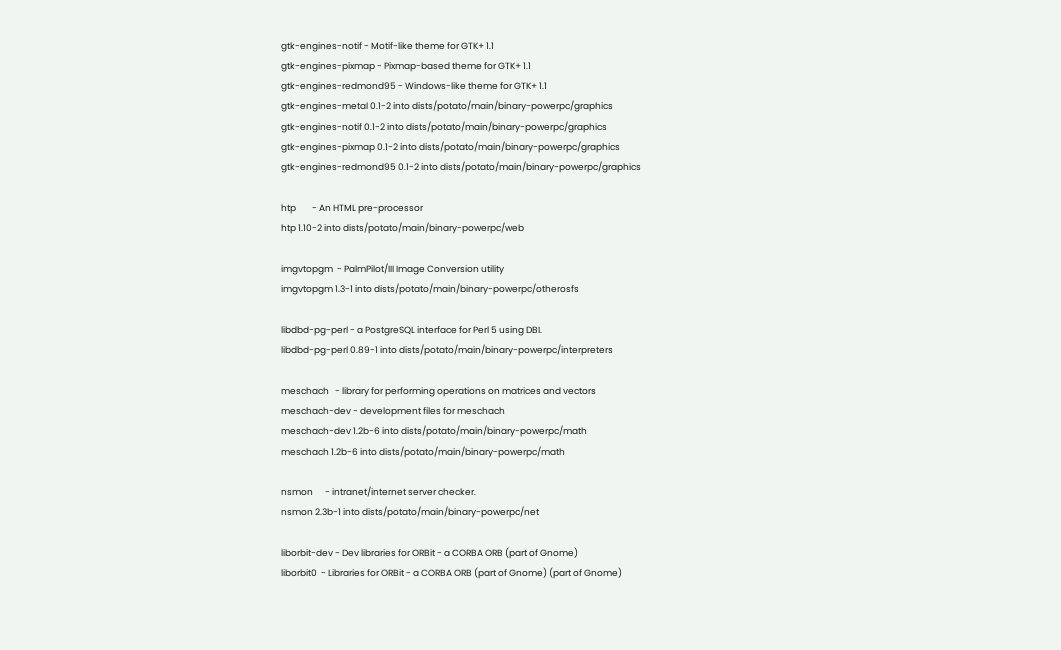gtk-engines-notif - Motif-like theme for GTK+ 1.1
gtk-engines-pixmap - Pixmap-based theme for GTK+ 1.1
gtk-engines-redmond95 - Windows-like theme for GTK+ 1.1
gtk-engines-metal 0.1-2 into dists/potato/main/binary-powerpc/graphics
gtk-engines-notif 0.1-2 into dists/potato/main/binary-powerpc/graphics
gtk-engines-pixmap 0.1-2 into dists/potato/main/binary-powerpc/graphics
gtk-engines-redmond95 0.1-2 into dists/potato/main/binary-powerpc/graphics

htp        - An HTML pre-processor
htp 1.10-2 into dists/potato/main/binary-powerpc/web

imgvtopgm  - PalmPilot/III Image Conversion utility
imgvtopgm 1.3-1 into dists/potato/main/binary-powerpc/otherosfs

libdbd-pg-perl - a PostgreSQL interface for Perl 5 using DBI.
libdbd-pg-perl 0.89-1 into dists/potato/main/binary-powerpc/interpreters

meschach   - library for performing operations on matrices and vectors
meschach-dev - development files for meschach
meschach-dev 1.2b-6 into dists/potato/main/binary-powerpc/math
meschach 1.2b-6 into dists/potato/main/binary-powerpc/math

nsmon      - intranet/internet server checker.
nsmon 2.3b-1 into dists/potato/main/binary-powerpc/net

liborbit-dev - Dev libraries for ORBit - a CORBA ORB (part of Gnome)
liborbit0  - Libraries for ORBit - a CORBA ORB (part of Gnome) (part of Gnome)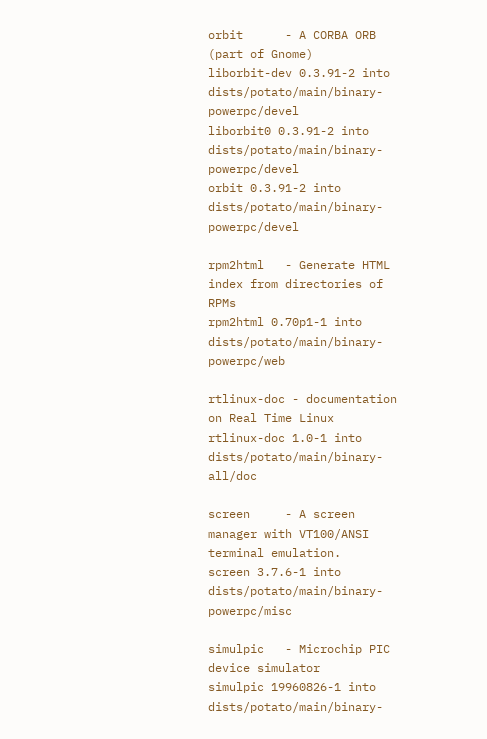orbit      - A CORBA ORB (part of Gnome)
liborbit-dev 0.3.91-2 into dists/potato/main/binary-powerpc/devel
liborbit0 0.3.91-2 into dists/potato/main/binary-powerpc/devel
orbit 0.3.91-2 into dists/potato/main/binary-powerpc/devel

rpm2html   - Generate HTML index from directories of RPMs
rpm2html 0.70p1-1 into dists/potato/main/binary-powerpc/web

rtlinux-doc - documentation on Real Time Linux
rtlinux-doc 1.0-1 into dists/potato/main/binary-all/doc

screen     - A screen manager with VT100/ANSI terminal emulation.
screen 3.7.6-1 into dists/potato/main/binary-powerpc/misc

simulpic   - Microchip PIC device simulator
simulpic 19960826-1 into dists/potato/main/binary-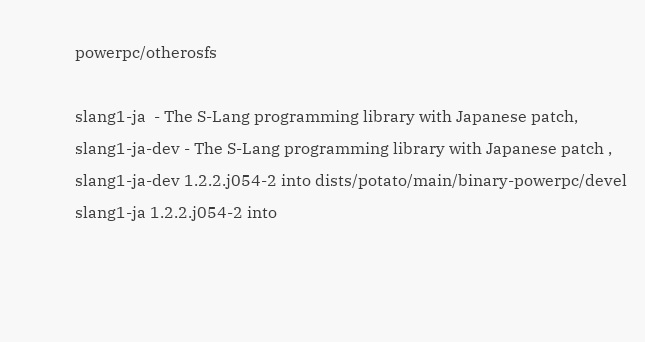powerpc/otherosfs

slang1-ja  - The S-Lang programming library with Japanese patch,
slang1-ja-dev - The S-Lang programming library with Japanese patch ,
slang1-ja-dev 1.2.2.j054-2 into dists/potato/main/binary-powerpc/devel
slang1-ja 1.2.2.j054-2 into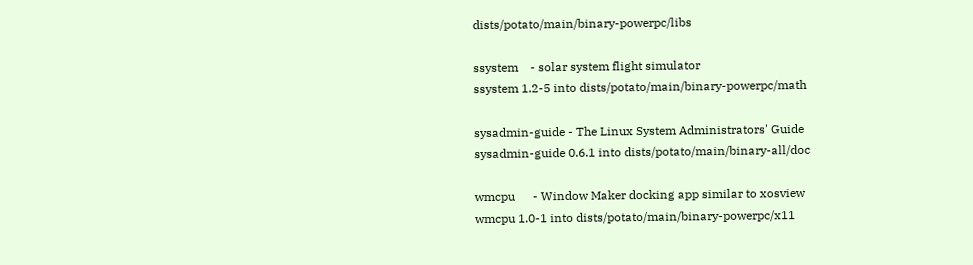dists/potato/main/binary-powerpc/libs

ssystem    - solar system flight simulator
ssystem 1.2-5 into dists/potato/main/binary-powerpc/math

sysadmin-guide - The Linux System Administrators' Guide
sysadmin-guide 0.6.1 into dists/potato/main/binary-all/doc

wmcpu      - Window Maker docking app similar to xosview
wmcpu 1.0-1 into dists/potato/main/binary-powerpc/x11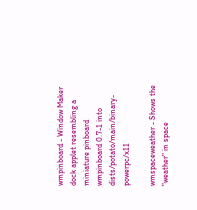wmpinboard - Window Maker dock applet resembling a miniature pinboard
wmpinboard 0.7-1 into dists/potato/main/binary-powerpc/x11

wmspaceweather - Shows the "weather" in space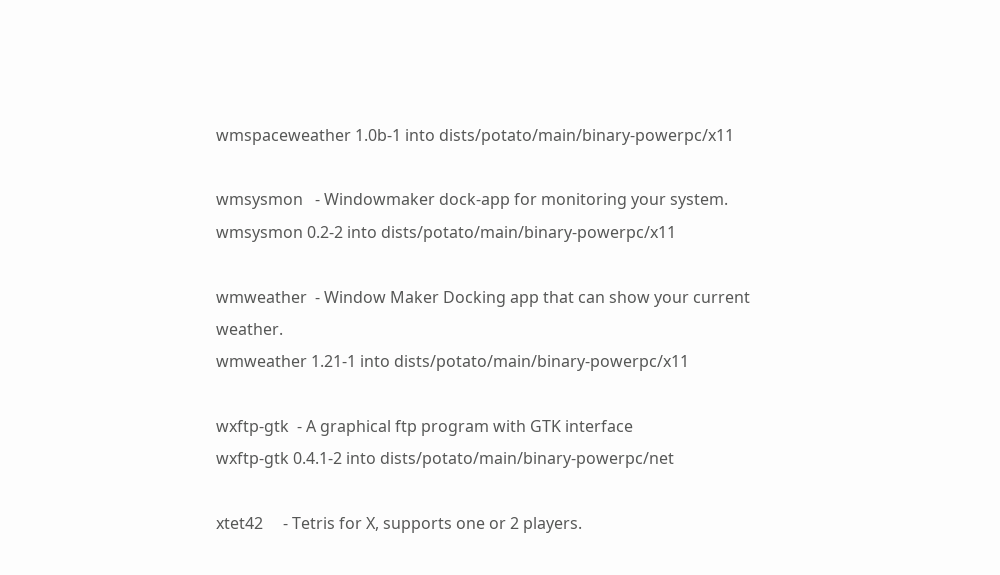wmspaceweather 1.0b-1 into dists/potato/main/binary-powerpc/x11

wmsysmon   - Windowmaker dock-app for monitoring your system.
wmsysmon 0.2-2 into dists/potato/main/binary-powerpc/x11

wmweather  - Window Maker Docking app that can show your current weather.
wmweather 1.21-1 into dists/potato/main/binary-powerpc/x11

wxftp-gtk  - A graphical ftp program with GTK interface
wxftp-gtk 0.4.1-2 into dists/potato/main/binary-powerpc/net

xtet42     - Tetris for X, supports one or 2 players.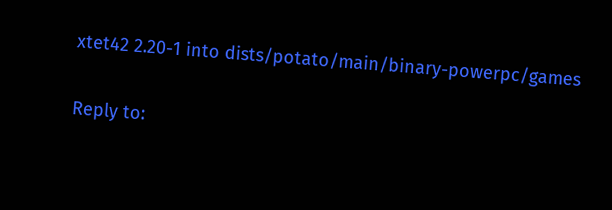xtet42 2.20-1 into dists/potato/main/binary-powerpc/games

Reply to: